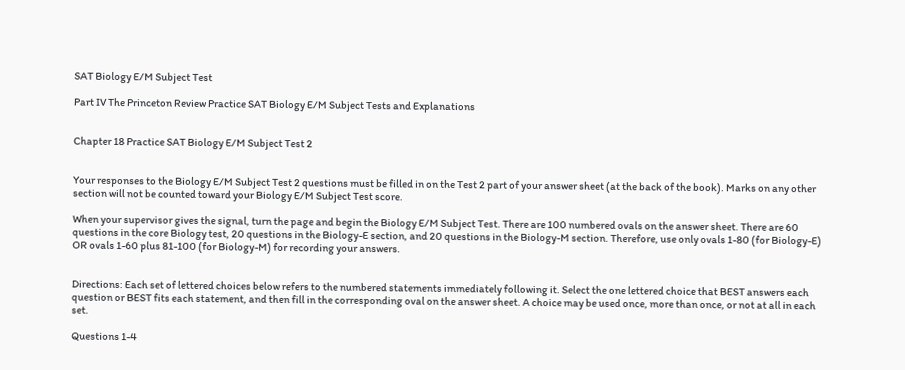SAT Biology E/M Subject Test

Part IV The Princeton Review Practice SAT Biology E/M Subject Tests and Explanations


Chapter 18 Practice SAT Biology E/M Subject Test 2


Your responses to the Biology E/M Subject Test 2 questions must be filled in on the Test 2 part of your answer sheet (at the back of the book). Marks on any other section will not be counted toward your Biology E/M Subject Test score.

When your supervisor gives the signal, turn the page and begin the Biology E/M Subject Test. There are 100 numbered ovals on the answer sheet. There are 60 questions in the core Biology test, 20 questions in the Biology-E section, and 20 questions in the Biology-M section. Therefore, use only ovals 1-80 (for Biology-E) OR ovals 1-60 plus 81-100 (for Biology-M) for recording your answers.


Directions: Each set of lettered choices below refers to the numbered statements immediately following it. Select the one lettered choice that BEST answers each question or BEST fits each statement, and then fill in the corresponding oval on the answer sheet. A choice may be used once, more than once, or not at all in each set.

Questions 1-4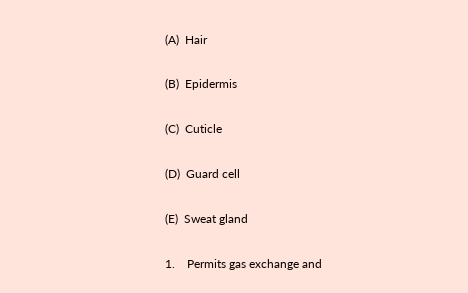(A)  Hair

(B)  Epidermis

(C)  Cuticle

(D)  Guard cell

(E)  Sweat gland

1.    Permits gas exchange and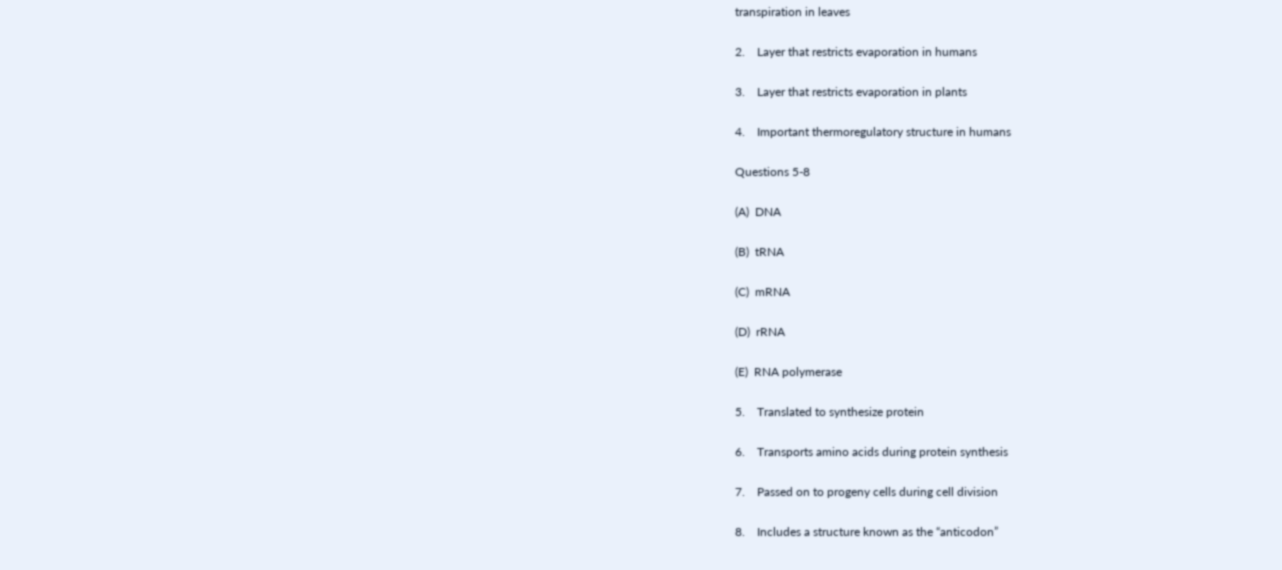transpiration in leaves

2.    Layer that restricts evaporation in humans

3.    Layer that restricts evaporation in plants

4.    Important thermoregulatory structure in humans

Questions 5-8

(A)  DNA

(B)  tRNA

(C)  mRNA

(D)  rRNA

(E)  RNA polymerase

5.    Translated to synthesize protein

6.    Transports amino acids during protein synthesis

7.    Passed on to progeny cells during cell division

8.    Includes a structure known as the “anticodon”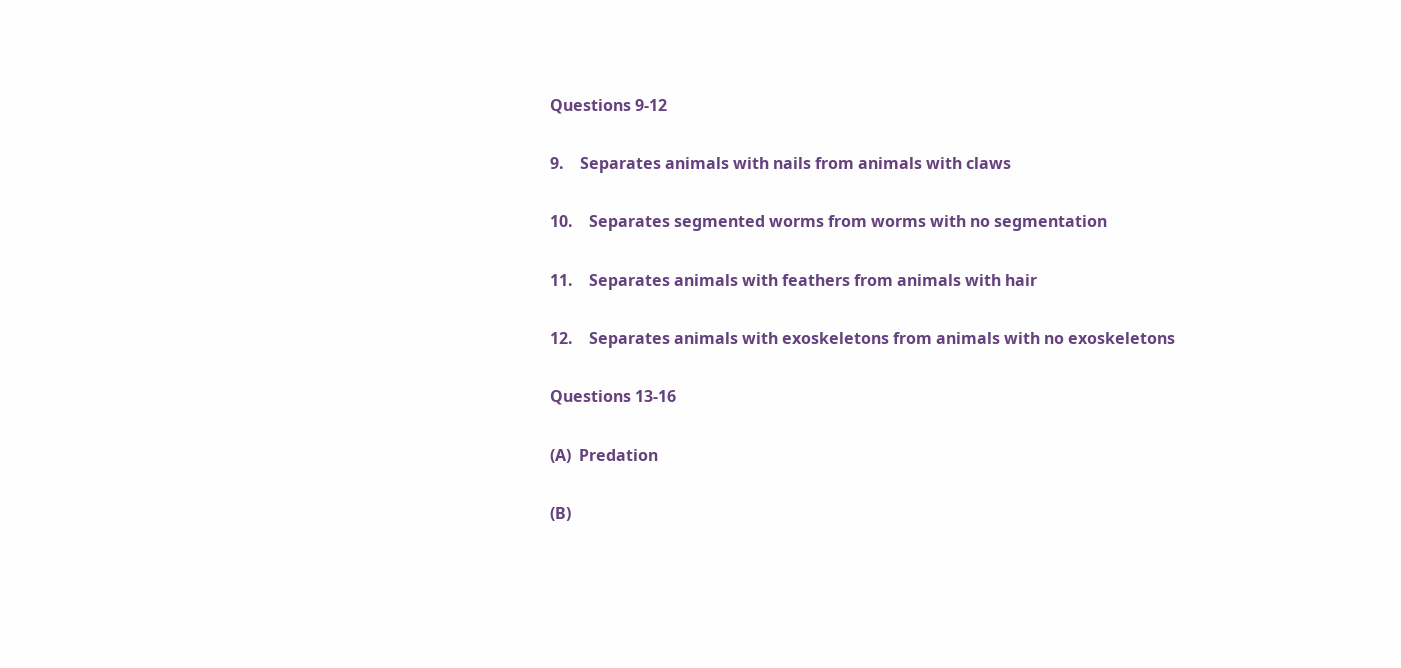Questions 9-12

9.    Separates animals with nails from animals with claws

10.    Separates segmented worms from worms with no segmentation

11.    Separates animals with feathers from animals with hair

12.    Separates animals with exoskeletons from animals with no exoskeletons

Questions 13-16

(A)  Predation

(B)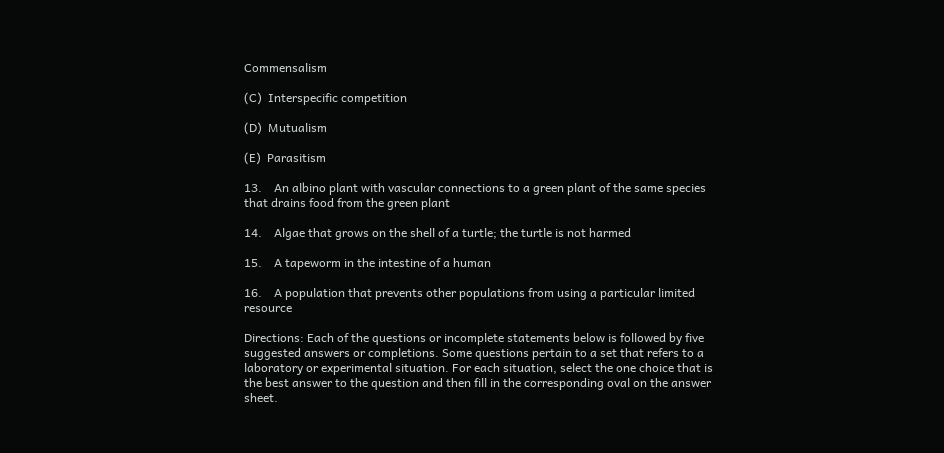Commensalism

(C)  Interspecific competition

(D)  Mutualism

(E)  Parasitism

13.    An albino plant with vascular connections to a green plant of the same species that drains food from the green plant

14.    Algae that grows on the shell of a turtle; the turtle is not harmed

15.    A tapeworm in the intestine of a human

16.    A population that prevents other populations from using a particular limited resource

Directions: Each of the questions or incomplete statements below is followed by five suggested answers or completions. Some questions pertain to a set that refers to a laboratory or experimental situation. For each situation, select the one choice that is the best answer to the question and then fill in the corresponding oval on the answer sheet.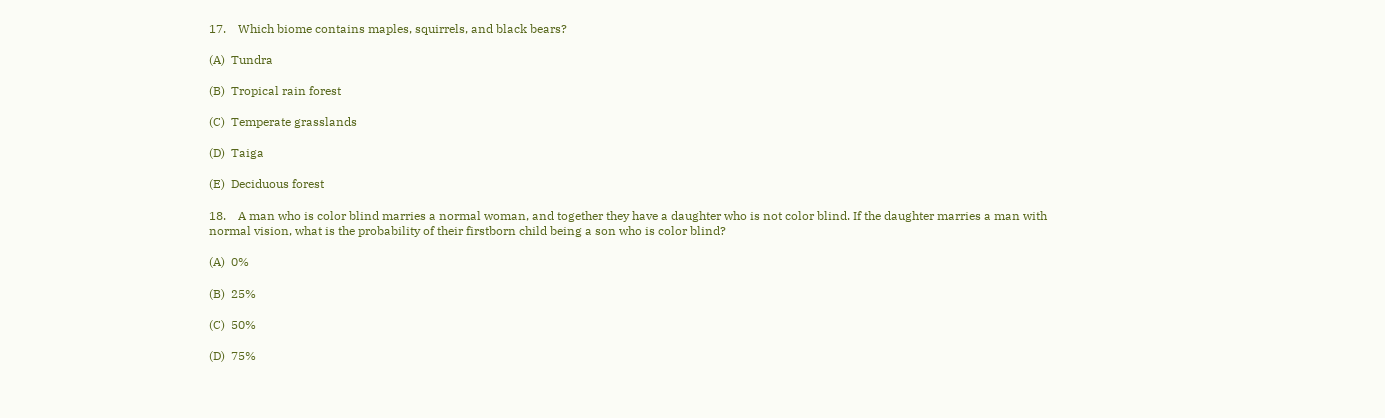17.    Which biome contains maples, squirrels, and black bears?

(A)  Tundra

(B)  Tropical rain forest

(C)  Temperate grasslands

(D)  Taiga

(E)  Deciduous forest

18.    A man who is color blind marries a normal woman, and together they have a daughter who is not color blind. If the daughter marries a man with normal vision, what is the probability of their firstborn child being a son who is color blind?

(A)  0%

(B)  25%

(C)  50%

(D)  75%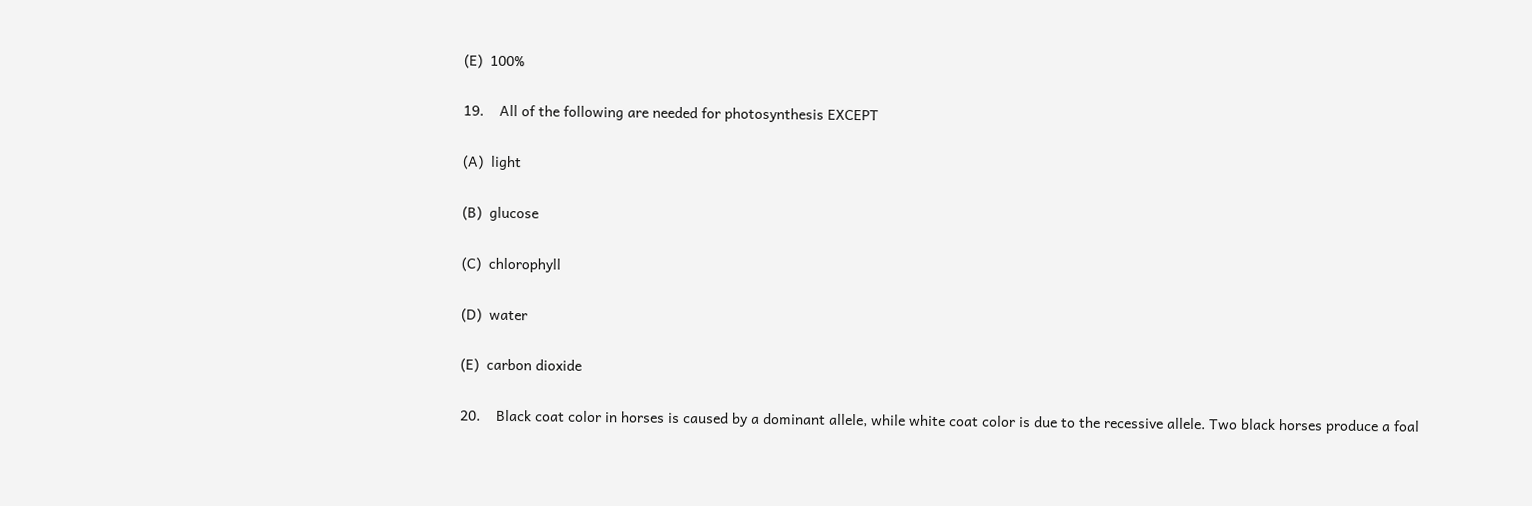(E)  100%

19.    All of the following are needed for photosynthesis EXCEPT

(A)  light

(B)  glucose

(C)  chlorophyll

(D)  water

(E)  carbon dioxide

20.    Black coat color in horses is caused by a dominant allele, while white coat color is due to the recessive allele. Two black horses produce a foal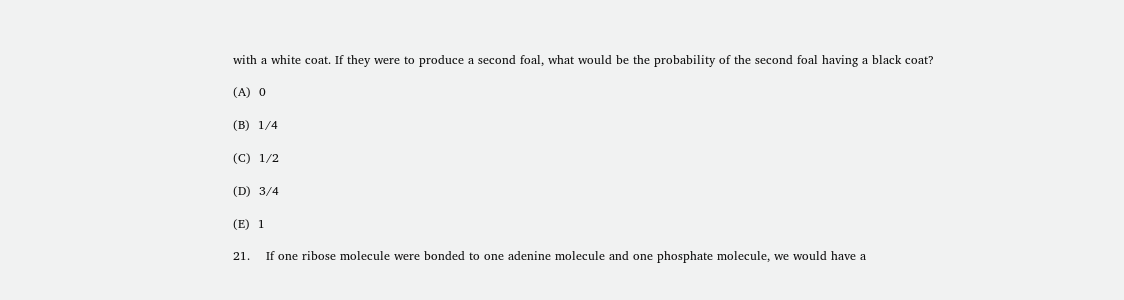with a white coat. If they were to produce a second foal, what would be the probability of the second foal having a black coat?

(A)  0

(B)  1/4

(C)  1/2

(D)  3/4

(E)  1

21.    If one ribose molecule were bonded to one adenine molecule and one phosphate molecule, we would have a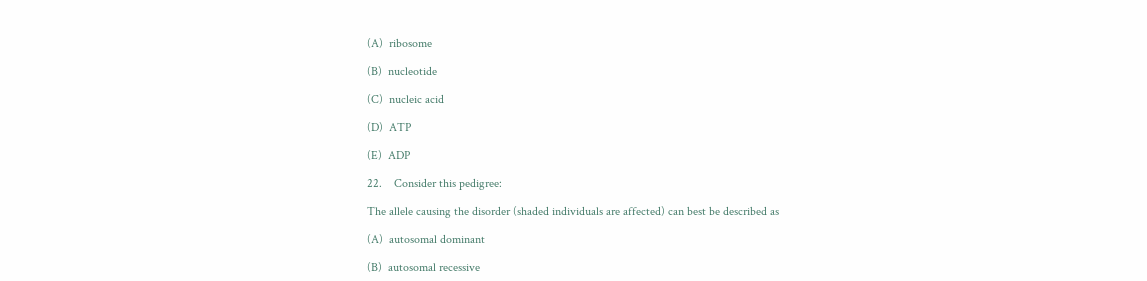(A)  ribosome

(B)  nucleotide

(C)  nucleic acid

(D)  ATP

(E)  ADP

22.    Consider this pedigree:

The allele causing the disorder (shaded individuals are affected) can best be described as

(A)  autosomal dominant

(B)  autosomal recessive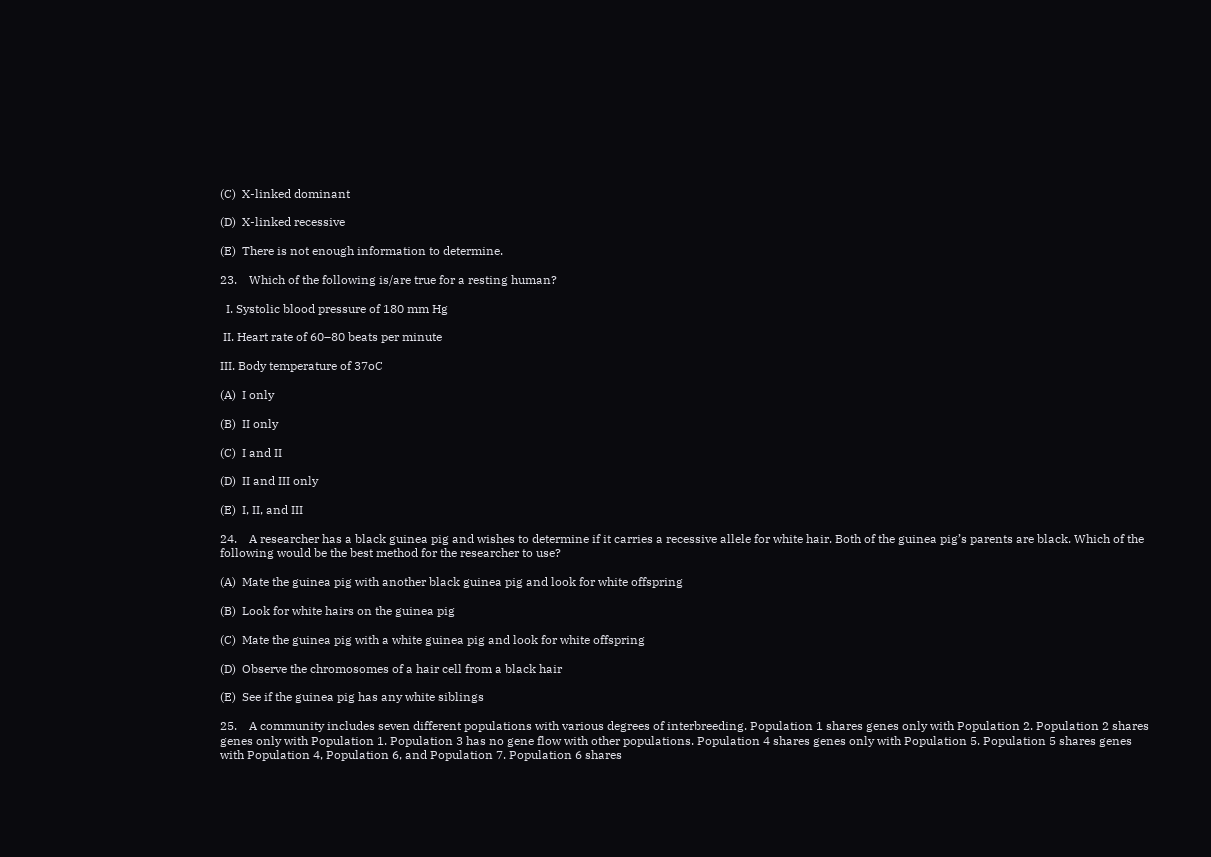(C)  X-linked dominant

(D)  X-linked recessive

(E)  There is not enough information to determine.

23.    Which of the following is/are true for a resting human?

  I. Systolic blood pressure of 180 mm Hg

 II. Heart rate of 60–80 beats per minute

III. Body temperature of 37oC

(A)  I only

(B)  II only

(C)  I and II

(D)  II and III only

(E)  I, II, and III

24.    A researcher has a black guinea pig and wishes to determine if it carries a recessive allele for white hair. Both of the guinea pig’s parents are black. Which of the following would be the best method for the researcher to use?

(A)  Mate the guinea pig with another black guinea pig and look for white offspring

(B)  Look for white hairs on the guinea pig

(C)  Mate the guinea pig with a white guinea pig and look for white offspring

(D)  Observe the chromosomes of a hair cell from a black hair

(E)  See if the guinea pig has any white siblings

25.    A community includes seven different populations with various degrees of interbreeding. Population 1 shares genes only with Population 2. Population 2 shares genes only with Population 1. Population 3 has no gene flow with other populations. Population 4 shares genes only with Population 5. Population 5 shares genes with Population 4, Population 6, and Population 7. Population 6 shares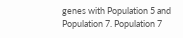genes with Population 5 and Population 7. Population 7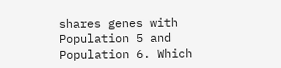shares genes with Population 5 and Population 6. Which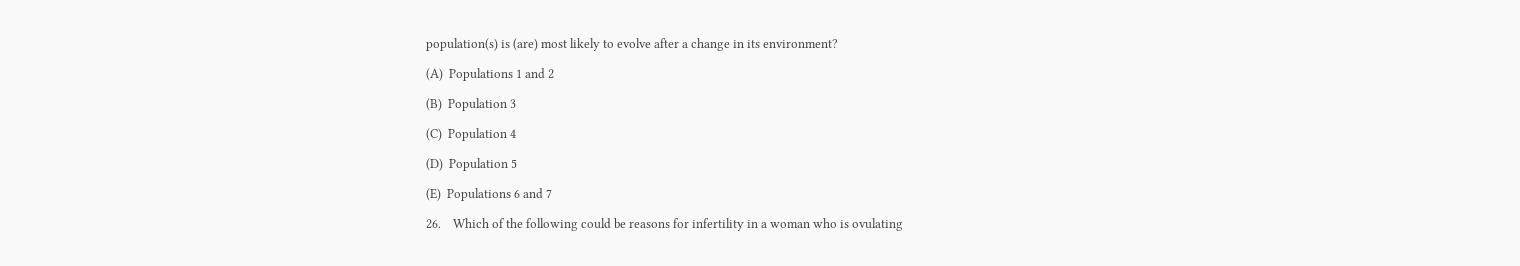population(s) is (are) most likely to evolve after a change in its environment?

(A)  Populations 1 and 2

(B)  Population 3

(C)  Population 4

(D)  Population 5

(E)  Populations 6 and 7

26.    Which of the following could be reasons for infertility in a woman who is ovulating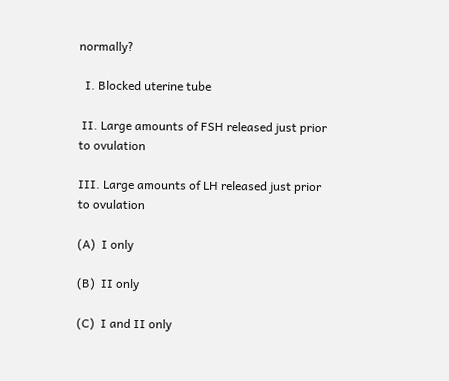normally?

  I. Blocked uterine tube

 II. Large amounts of FSH released just prior to ovulation

III. Large amounts of LH released just prior to ovulation

(A)  I only

(B)  II only

(C)  I and II only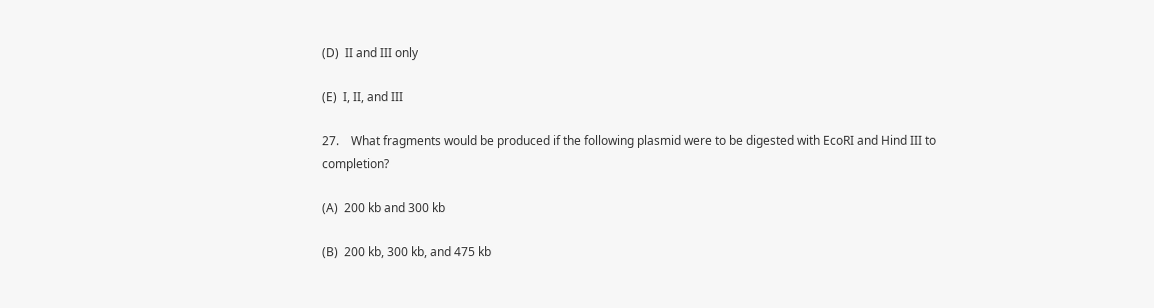(D)  II and III only

(E)  I, II, and III

27.    What fragments would be produced if the following plasmid were to be digested with EcoRI and Hind III to completion?

(A)  200 kb and 300 kb

(B)  200 kb, 300 kb, and 475 kb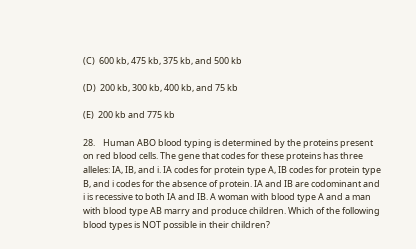(C)  600 kb, 475 kb, 375 kb, and 500 kb

(D)  200 kb, 300 kb, 400 kb, and 75 kb

(E)  200 kb and 775 kb

28.    Human ABO blood typing is determined by the proteins present on red blood cells. The gene that codes for these proteins has three alleles: IA, IB, and i. IA codes for protein type A, IB codes for protein type B, and i codes for the absence of protein. IA and IB are codominant and i is recessive to both IA and IB. A woman with blood type A and a man with blood type AB marry and produce children. Which of the following blood types is NOT possible in their children?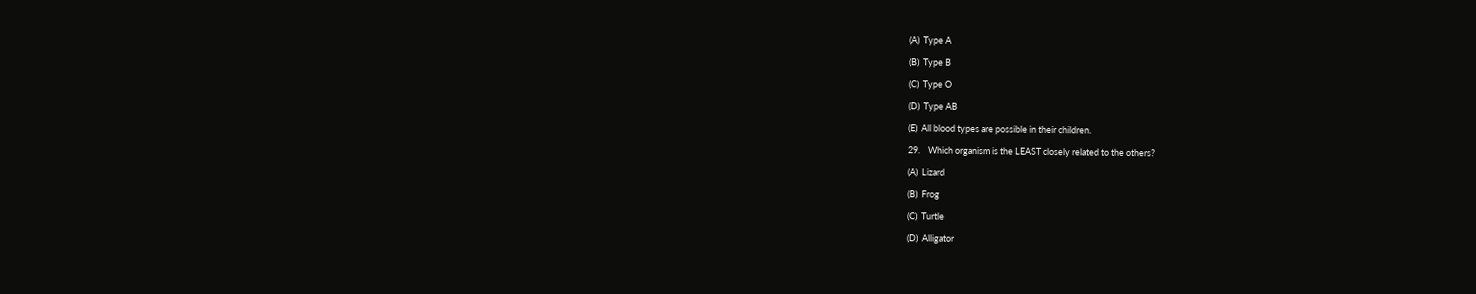(A)  Type A

(B)  Type B

(C)  Type O

(D)  Type AB

(E)  All blood types are possible in their children.

29.    Which organism is the LEAST closely related to the others?

(A)  Lizard

(B)  Frog

(C)  Turtle

(D)  Alligator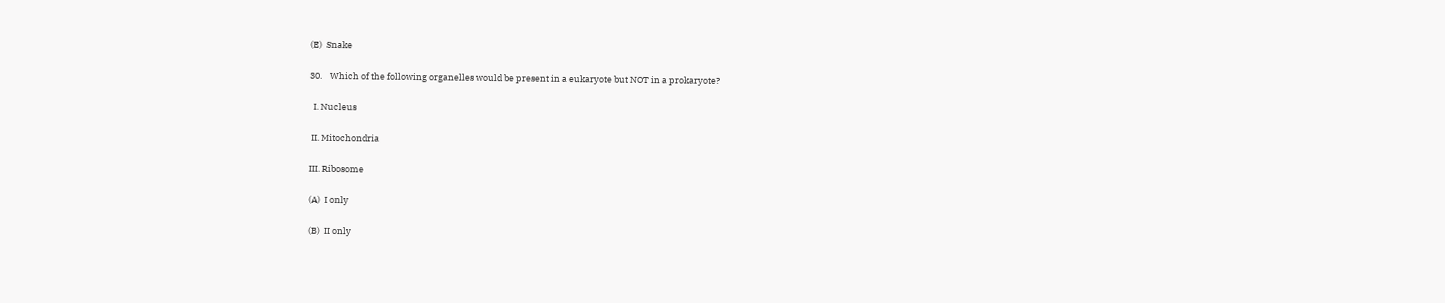(E)  Snake

30.    Which of the following organelles would be present in a eukaryote but NOT in a prokaryote?

  I. Nucleus

 II. Mitochondria

III. Ribosome

(A)  I only

(B)  II only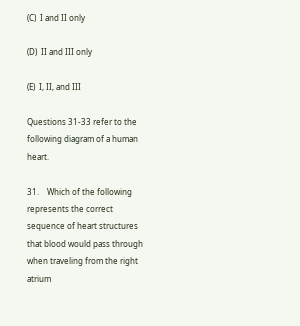(C)  I and II only

(D)  II and III only

(E)  I, II, and III

Questions 31-33 refer to the following diagram of a human heart.

31.    Which of the following represents the correct sequence of heart structures that blood would pass through when traveling from the right atrium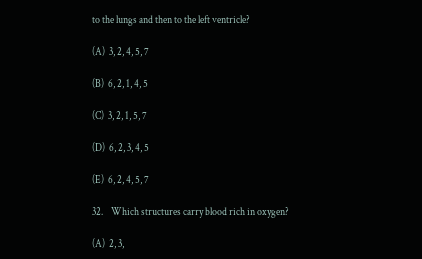to the lungs and then to the left ventricle?

(A)  3, 2, 4, 5, 7

(B)  6, 2, 1, 4, 5

(C)  3, 2, 1, 5, 7

(D)  6, 2, 3, 4, 5

(E)  6, 2, 4, 5, 7

32.    Which structures carry blood rich in oxygen?

(A)  2, 3,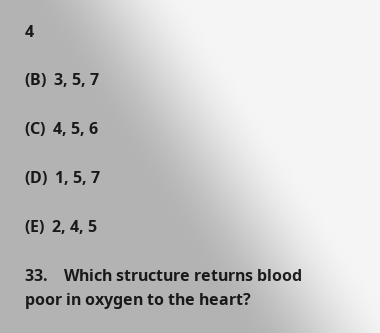4

(B)  3, 5, 7

(C)  4, 5, 6

(D)  1, 5, 7

(E)  2, 4, 5

33.    Which structure returns blood poor in oxygen to the heart?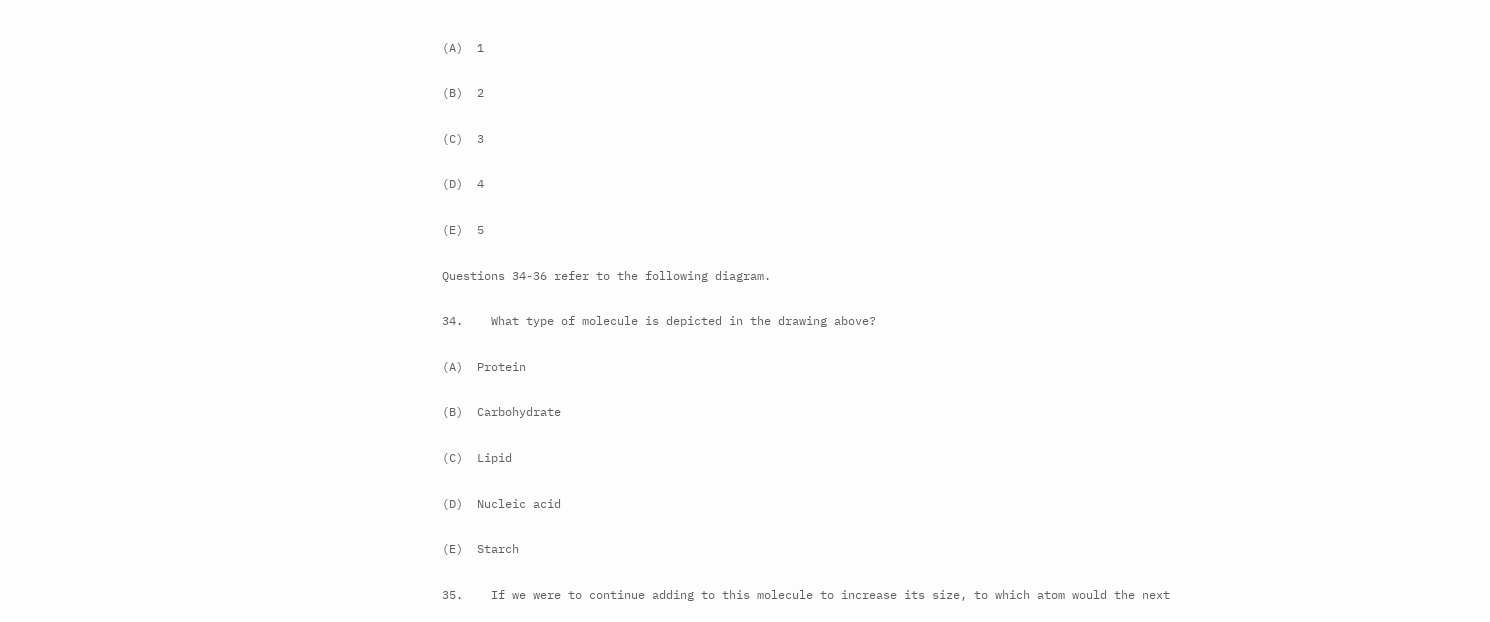(A)  1

(B)  2

(C)  3

(D)  4

(E)  5

Questions 34-36 refer to the following diagram.

34.    What type of molecule is depicted in the drawing above?

(A)  Protein

(B)  Carbohydrate

(C)  Lipid

(D)  Nucleic acid

(E)  Starch

35.    If we were to continue adding to this molecule to increase its size, to which atom would the next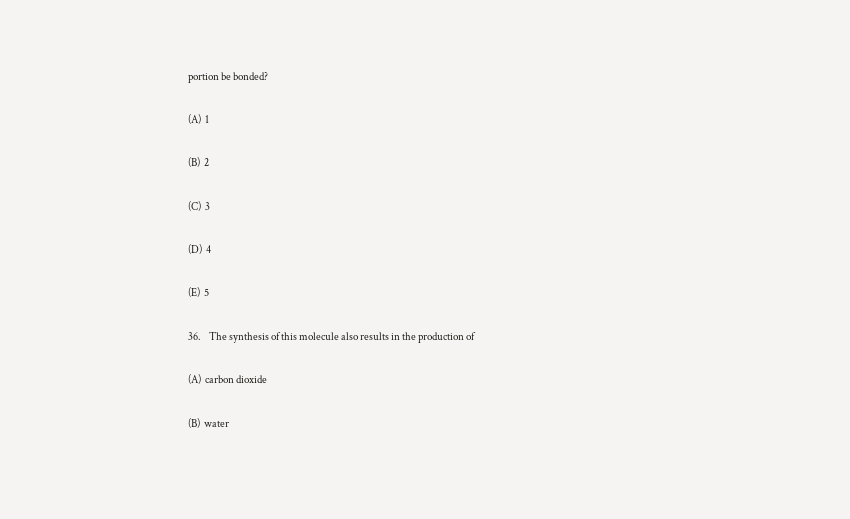portion be bonded?

(A)  1

(B)  2

(C)  3

(D)  4

(E)  5

36.    The synthesis of this molecule also results in the production of

(A)  carbon dioxide

(B)  water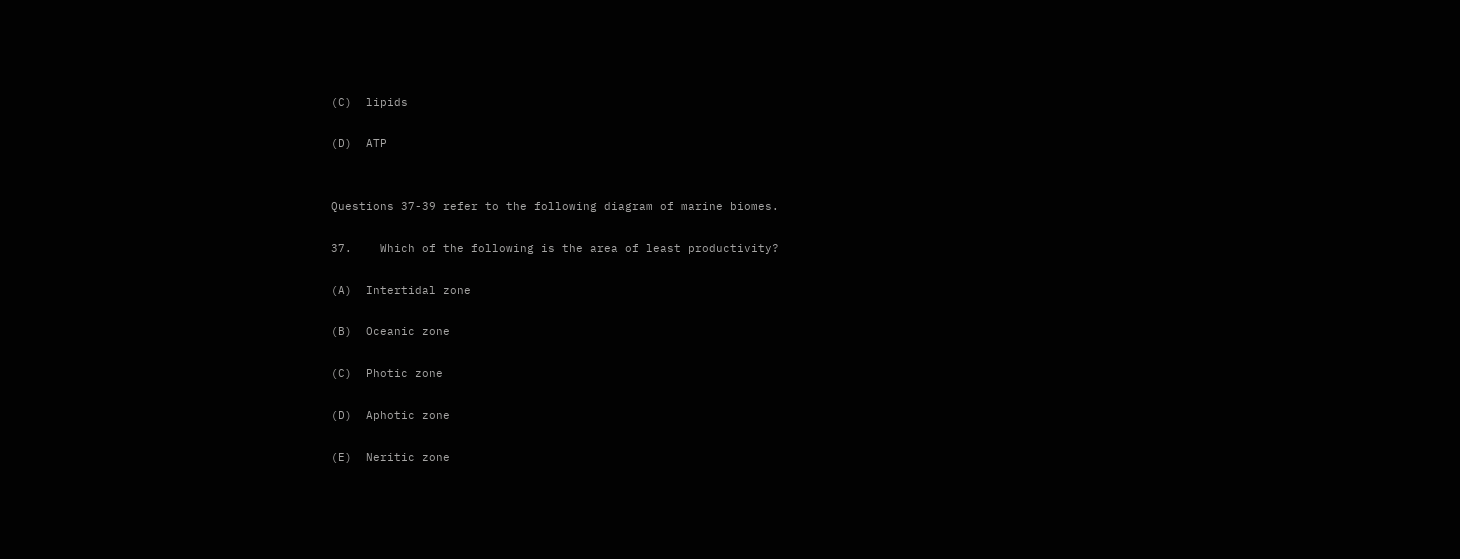(C)  lipids

(D)  ATP


Questions 37-39 refer to the following diagram of marine biomes.

37.    Which of the following is the area of least productivity?

(A)  Intertidal zone

(B)  Oceanic zone

(C)  Photic zone

(D)  Aphotic zone

(E)  Neritic zone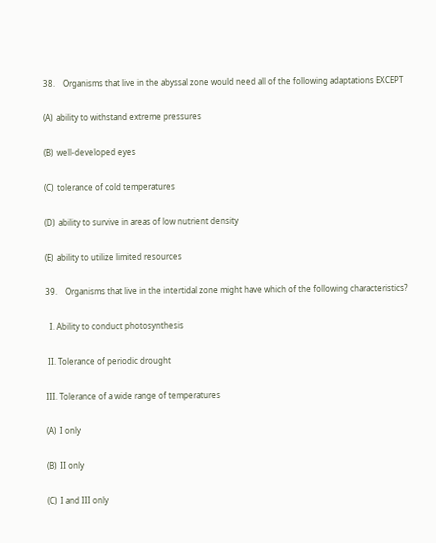38.    Organisms that live in the abyssal zone would need all of the following adaptations EXCEPT

(A)  ability to withstand extreme pressures

(B)  well-developed eyes

(C)  tolerance of cold temperatures

(D)  ability to survive in areas of low nutrient density

(E)  ability to utilize limited resources

39.    Organisms that live in the intertidal zone might have which of the following characteristics?

  I. Ability to conduct photosynthesis

 II. Tolerance of periodic drought

III. Tolerance of a wide range of temperatures

(A)  I only

(B)  II only

(C)  I and III only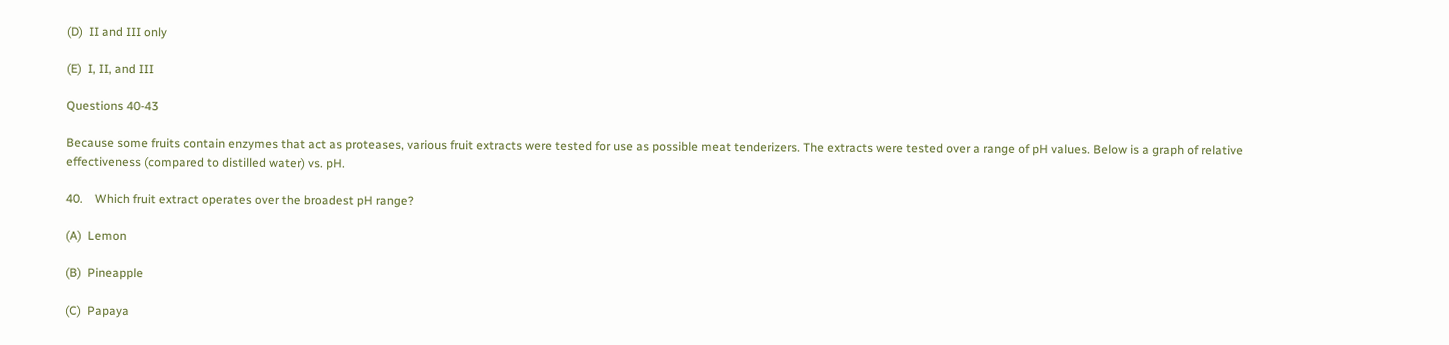(D)  II and III only

(E)  I, II, and III

Questions 40-43

Because some fruits contain enzymes that act as proteases, various fruit extracts were tested for use as possible meat tenderizers. The extracts were tested over a range of pH values. Below is a graph of relative effectiveness (compared to distilled water) vs. pH.

40.    Which fruit extract operates over the broadest pH range?

(A)  Lemon

(B)  Pineapple

(C)  Papaya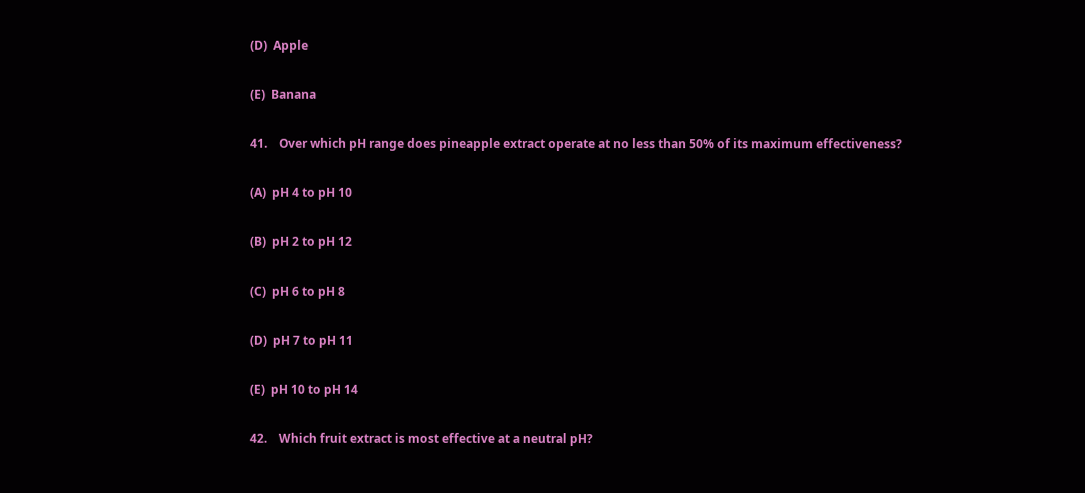(D)  Apple

(E)  Banana

41.    Over which pH range does pineapple extract operate at no less than 50% of its maximum effectiveness?

(A)  pH 4 to pH 10

(B)  pH 2 to pH 12

(C)  pH 6 to pH 8

(D)  pH 7 to pH 11

(E)  pH 10 to pH 14

42.    Which fruit extract is most effective at a neutral pH?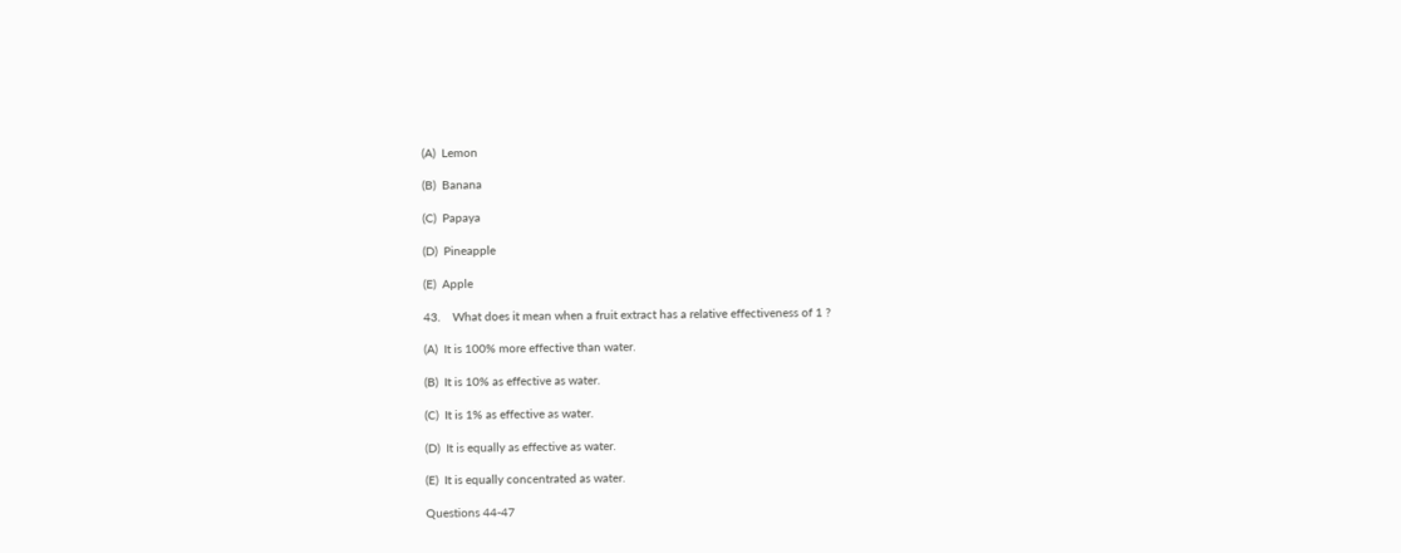(A)  Lemon

(B)  Banana

(C)  Papaya

(D)  Pineapple

(E)  Apple

43.    What does it mean when a fruit extract has a relative effectiveness of 1 ?

(A)  It is 100% more effective than water.

(B)  It is 10% as effective as water.

(C)  It is 1% as effective as water.

(D)  It is equally as effective as water.

(E)  It is equally concentrated as water.

Questions 44-47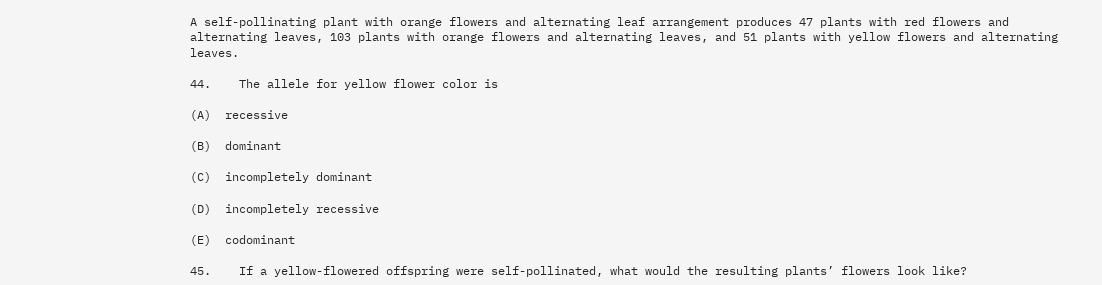A self-pollinating plant with orange flowers and alternating leaf arrangement produces 47 plants with red flowers and alternating leaves, 103 plants with orange flowers and alternating leaves, and 51 plants with yellow flowers and alternating leaves.

44.    The allele for yellow flower color is

(A)  recessive

(B)  dominant

(C)  incompletely dominant

(D)  incompletely recessive

(E)  codominant

45.    If a yellow-flowered offspring were self-pollinated, what would the resulting plants’ flowers look like?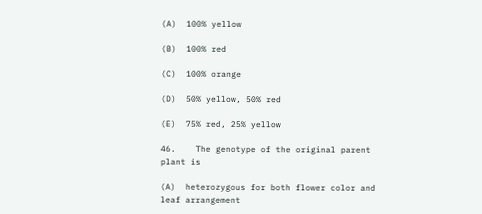(A)  100% yellow

(B)  100% red

(C)  100% orange

(D)  50% yellow, 50% red

(E)  75% red, 25% yellow

46.    The genotype of the original parent plant is

(A)  heterozygous for both flower color and leaf arrangement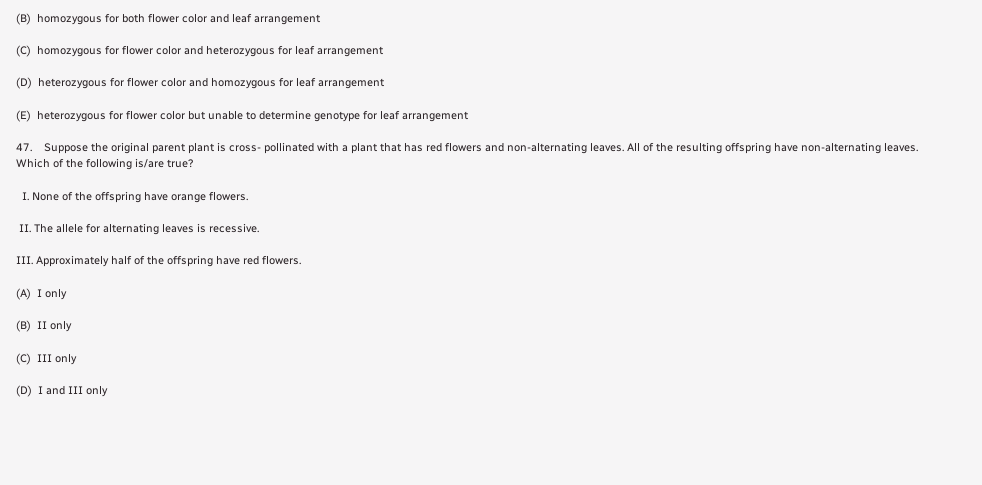(B)  homozygous for both flower color and leaf arrangement

(C)  homozygous for flower color and heterozygous for leaf arrangement

(D)  heterozygous for flower color and homozygous for leaf arrangement

(E)  heterozygous for flower color but unable to determine genotype for leaf arrangement

47.    Suppose the original parent plant is cross- pollinated with a plant that has red flowers and non-alternating leaves. All of the resulting offspring have non-alternating leaves. Which of the following is/are true?

  I. None of the offspring have orange flowers.

 II. The allele for alternating leaves is recessive.

III. Approximately half of the offspring have red flowers.

(A)  I only

(B)  II only

(C)  III only

(D)  I and III only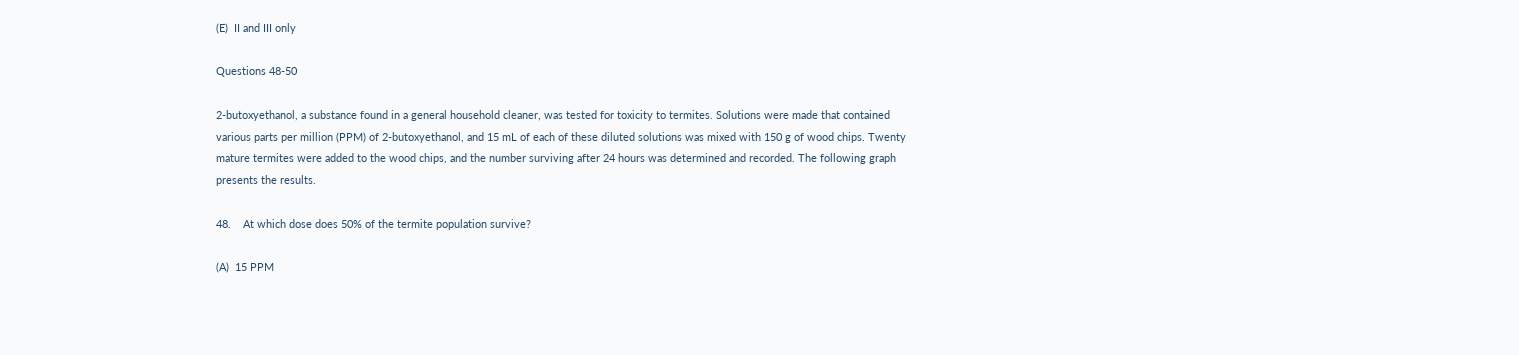(E)  II and III only

Questions 48-50

2-butoxyethanol, a substance found in a general household cleaner, was tested for toxicity to termites. Solutions were made that contained various parts per million (PPM) of 2-butoxyethanol, and 15 mL of each of these diluted solutions was mixed with 150 g of wood chips. Twenty mature termites were added to the wood chips, and the number surviving after 24 hours was determined and recorded. The following graph presents the results.

48.    At which dose does 50% of the termite population survive?

(A)  15 PPM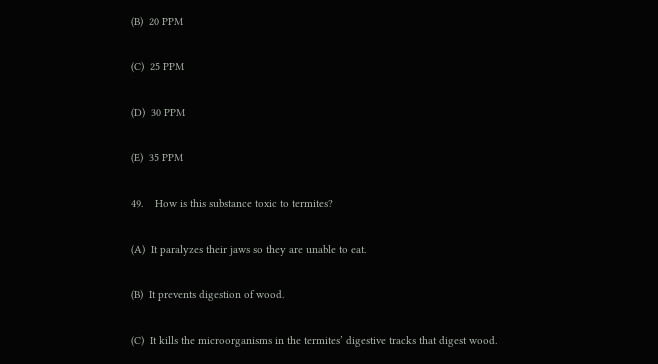(B)  20 PPM

(C)  25 PPM

(D)  30 PPM

(E)  35 PPM

49.    How is this substance toxic to termites?

(A)  It paralyzes their jaws so they are unable to eat.

(B)  It prevents digestion of wood.

(C)  It kills the microorganisms in the termites’ digestive tracks that digest wood.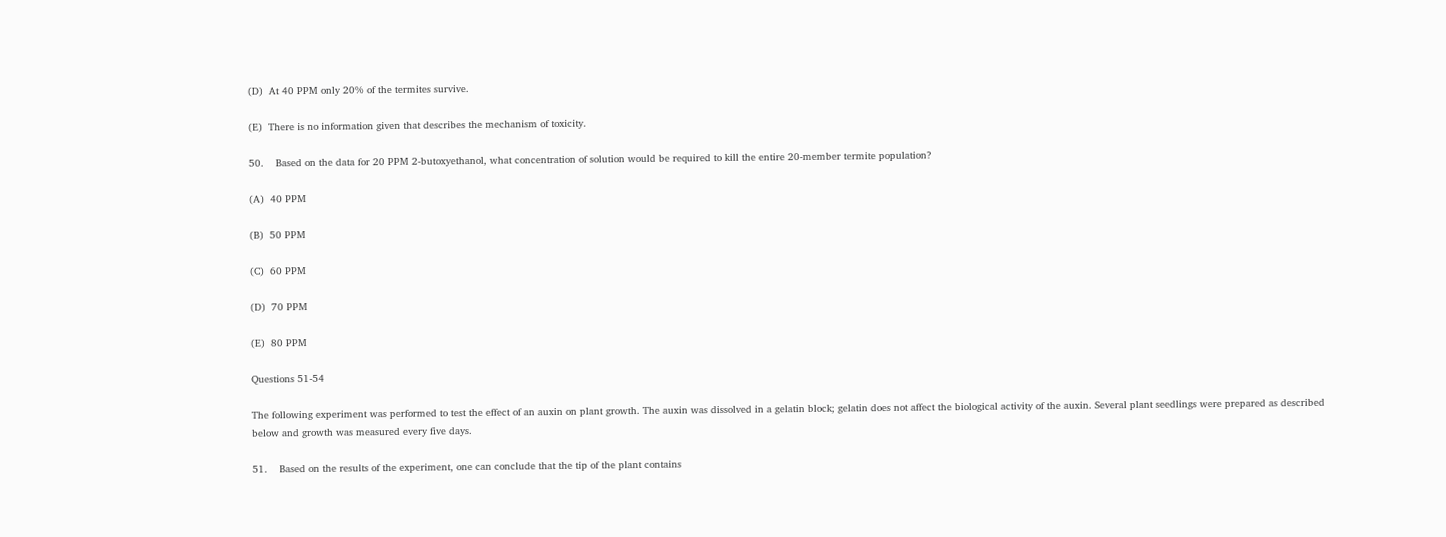(D)  At 40 PPM only 20% of the termites survive.

(E)  There is no information given that describes the mechanism of toxicity.

50.    Based on the data for 20 PPM 2-butoxyethanol, what concentration of solution would be required to kill the entire 20-member termite population?

(A)  40 PPM

(B)  50 PPM

(C)  60 PPM

(D)  70 PPM

(E)  80 PPM

Questions 51-54

The following experiment was performed to test the effect of an auxin on plant growth. The auxin was dissolved in a gelatin block; gelatin does not affect the biological activity of the auxin. Several plant seedlings were prepared as described below and growth was measured every five days.

51.    Based on the results of the experiment, one can conclude that the tip of the plant contains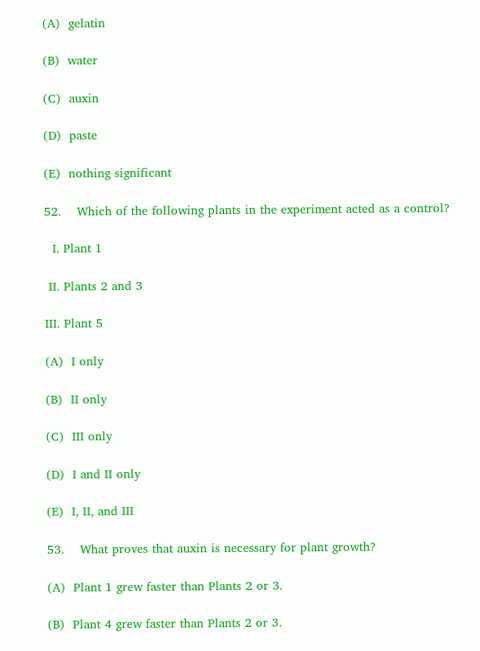(A)  gelatin

(B)  water

(C)  auxin

(D)  paste

(E)  nothing significant

52.    Which of the following plants in the experiment acted as a control?

  I. Plant 1

 II. Plants 2 and 3

III. Plant 5

(A)  I only

(B)  II only

(C)  III only

(D)  I and II only

(E)  I, II, and III

53.    What proves that auxin is necessary for plant growth?

(A)  Plant 1 grew faster than Plants 2 or 3.

(B)  Plant 4 grew faster than Plants 2 or 3.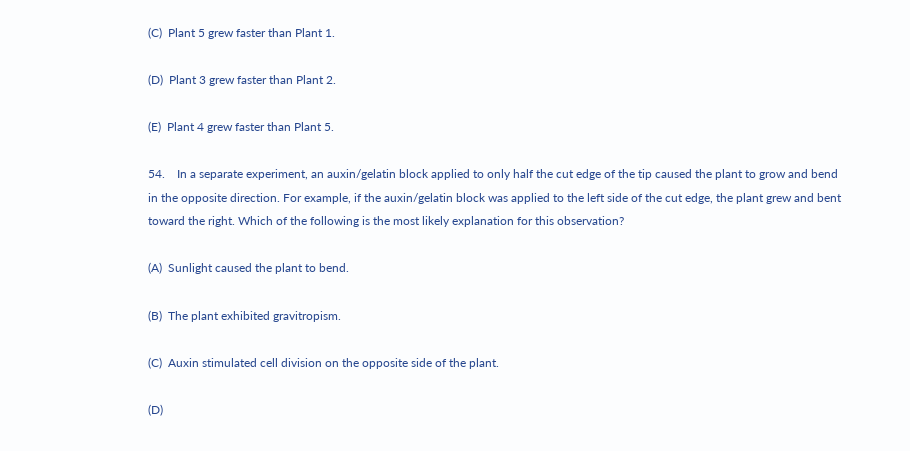(C)  Plant 5 grew faster than Plant 1.

(D)  Plant 3 grew faster than Plant 2.

(E)  Plant 4 grew faster than Plant 5.

54.    In a separate experiment, an auxin/gelatin block applied to only half the cut edge of the tip caused the plant to grow and bend in the opposite direction. For example, if the auxin/gelatin block was applied to the left side of the cut edge, the plant grew and bent toward the right. Which of the following is the most likely explanation for this observation?

(A)  Sunlight caused the plant to bend.

(B)  The plant exhibited gravitropism.

(C)  Auxin stimulated cell division on the opposite side of the plant.

(D)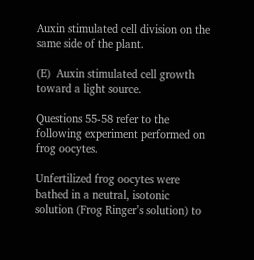Auxin stimulated cell division on the same side of the plant.

(E)  Auxin stimulated cell growth toward a light source.

Questions 55-58 refer to the following experiment performed on frog oocytes.

Unfertilized frog oocytes were bathed in a neutral, isotonic solution (Frog Ringer’s solution) to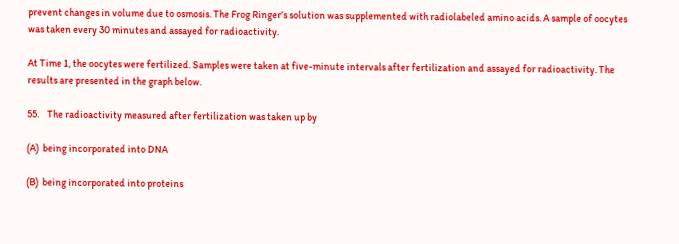prevent changes in volume due to osmosis. The Frog Ringer’s solution was supplemented with radiolabeled amino acids. A sample of oocytes was taken every 30 minutes and assayed for radioactivity.

At Time 1, the oocytes were fertilized. Samples were taken at five-minute intervals after fertilization and assayed for radioactivity. The results are presented in the graph below.

55.    The radioactivity measured after fertilization was taken up by

(A)  being incorporated into DNA

(B)  being incorporated into proteins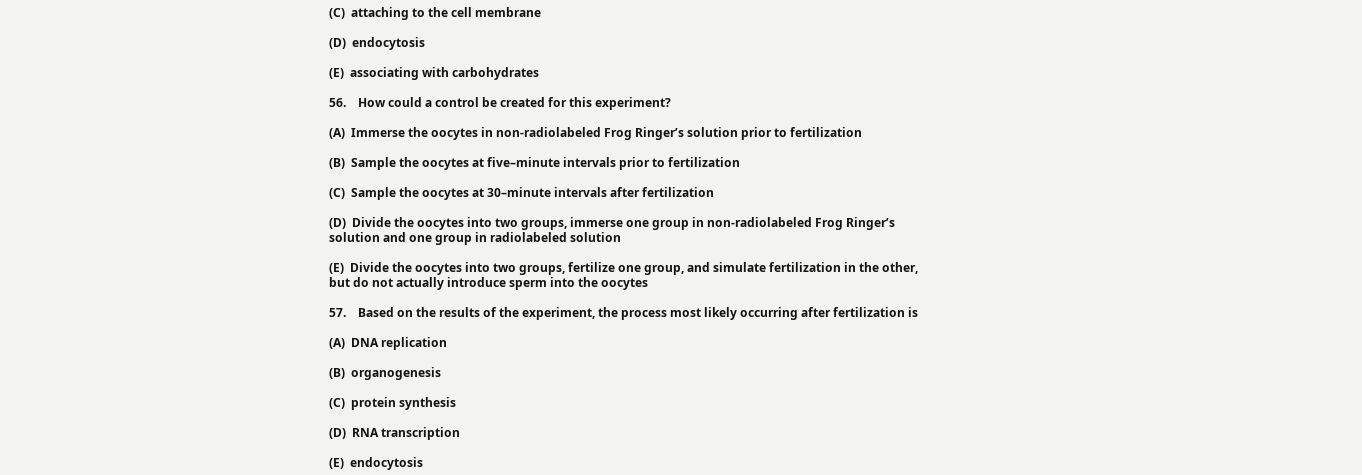(C)  attaching to the cell membrane

(D)  endocytosis

(E)  associating with carbohydrates

56.    How could a control be created for this experiment?

(A)  Immerse the oocytes in non-radiolabeled Frog Ringer’s solution prior to fertilization

(B)  Sample the oocytes at five–minute intervals prior to fertilization

(C)  Sample the oocytes at 30–minute intervals after fertilization

(D)  Divide the oocytes into two groups, immerse one group in non-radiolabeled Frog Ringer’s solution and one group in radiolabeled solution

(E)  Divide the oocytes into two groups, fertilize one group, and simulate fertilization in the other, but do not actually introduce sperm into the oocytes

57.    Based on the results of the experiment, the process most likely occurring after fertilization is

(A)  DNA replication

(B)  organogenesis

(C)  protein synthesis

(D)  RNA transcription

(E)  endocytosis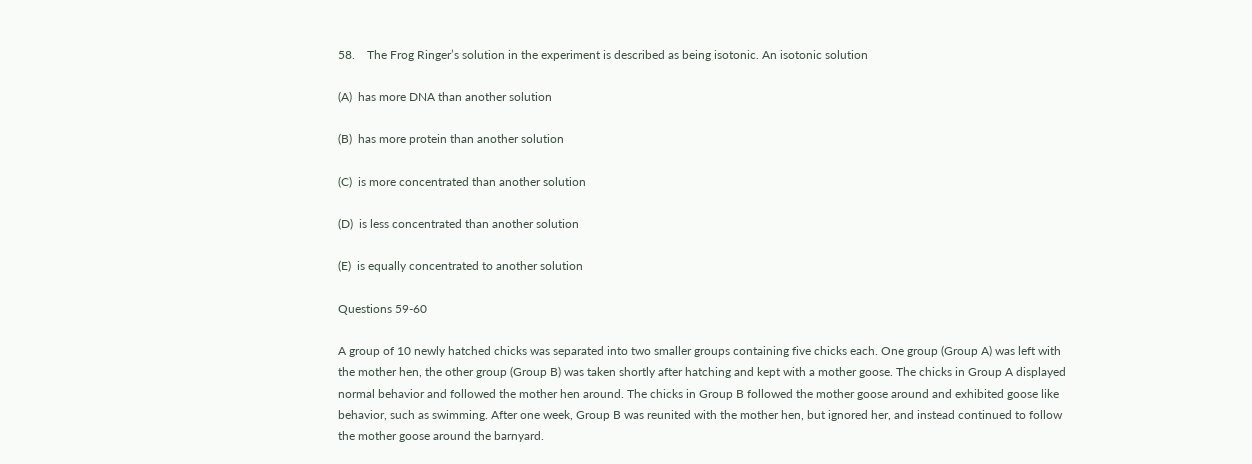58.    The Frog Ringer’s solution in the experiment is described as being isotonic. An isotonic solution

(A)  has more DNA than another solution

(B)  has more protein than another solution

(C)  is more concentrated than another solution

(D)  is less concentrated than another solution

(E)  is equally concentrated to another solution

Questions 59-60

A group of 10 newly hatched chicks was separated into two smaller groups containing five chicks each. One group (Group A) was left with the mother hen, the other group (Group B) was taken shortly after hatching and kept with a mother goose. The chicks in Group A displayed normal behavior and followed the mother hen around. The chicks in Group B followed the mother goose around and exhibited goose like behavior, such as swimming. After one week, Group B was reunited with the mother hen, but ignored her, and instead continued to follow the mother goose around the barnyard.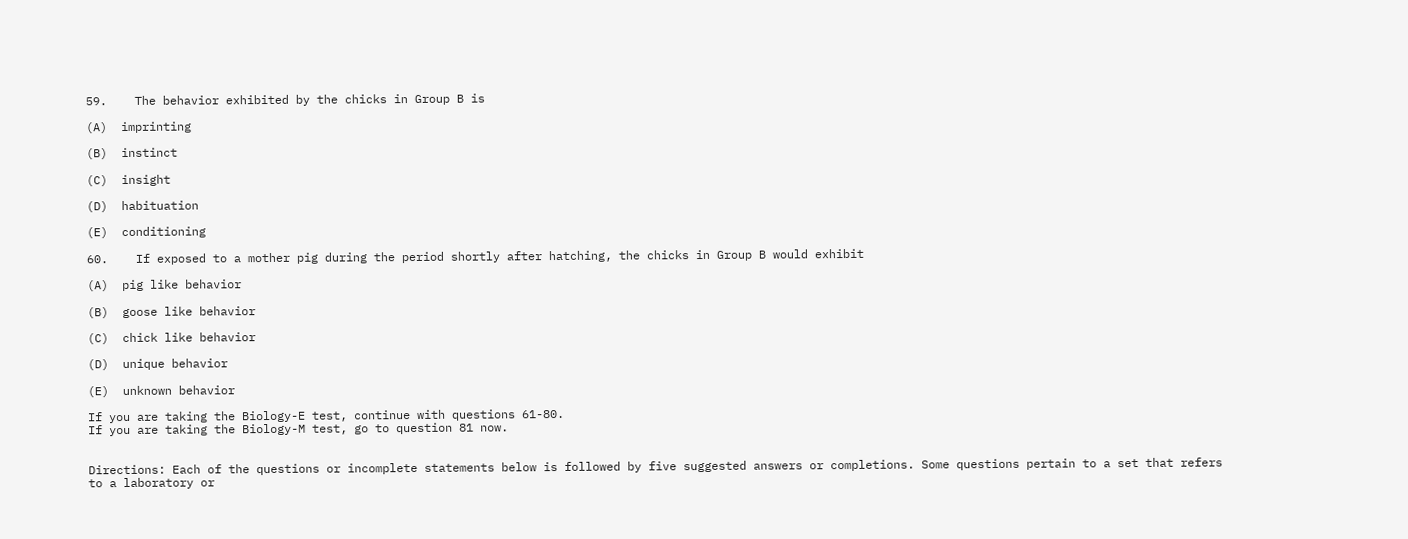59.    The behavior exhibited by the chicks in Group B is

(A)  imprinting

(B)  instinct

(C)  insight

(D)  habituation

(E)  conditioning

60.    If exposed to a mother pig during the period shortly after hatching, the chicks in Group B would exhibit

(A)  pig like behavior

(B)  goose like behavior

(C)  chick like behavior

(D)  unique behavior

(E)  unknown behavior

If you are taking the Biology-E test, continue with questions 61-80.
If you are taking the Biology-M test, go to question 81 now.


Directions: Each of the questions or incomplete statements below is followed by five suggested answers or completions. Some questions pertain to a set that refers to a laboratory or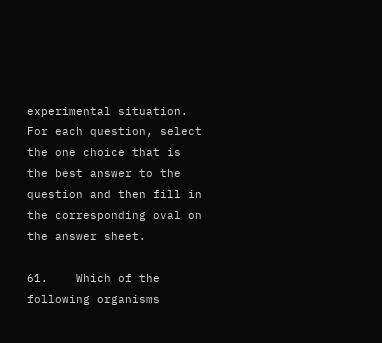experimental situation. For each question, select the one choice that is the best answer to the question and then fill in the corresponding oval on the answer sheet.

61.    Which of the following organisms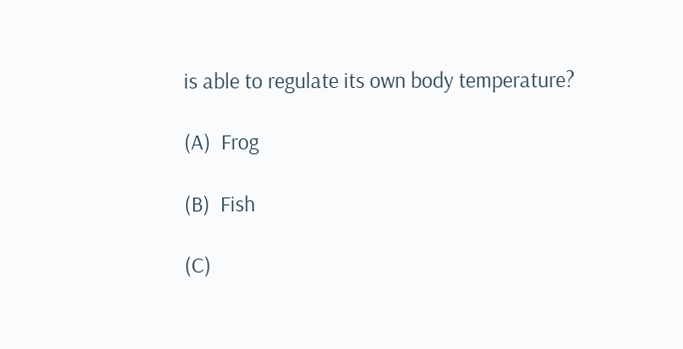is able to regulate its own body temperature?

(A)  Frog

(B)  Fish

(C)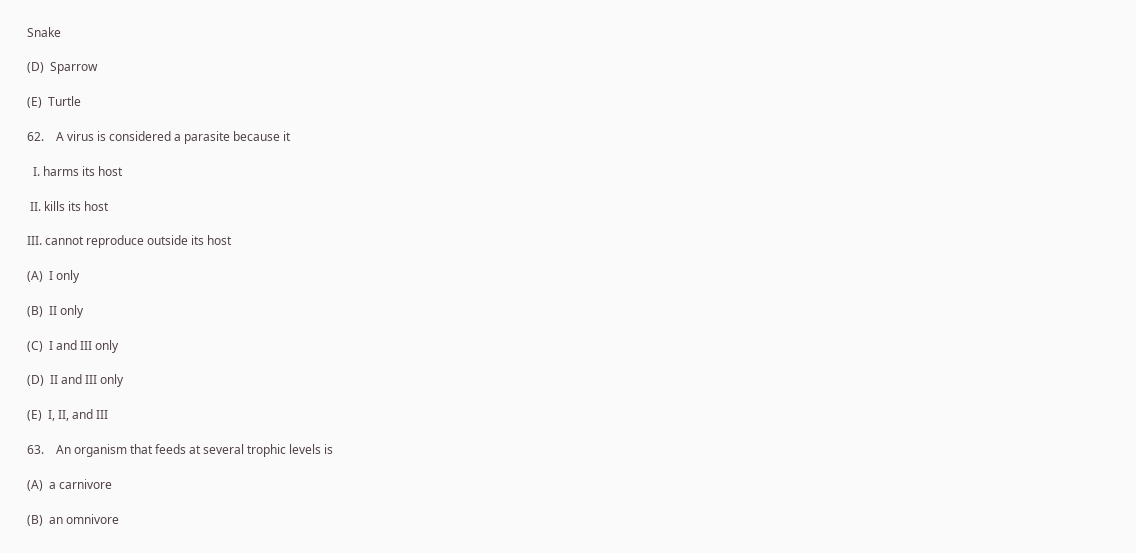Snake

(D)  Sparrow

(E)  Turtle

62.    A virus is considered a parasite because it

  I. harms its host

 II. kills its host

III. cannot reproduce outside its host

(A)  I only

(B)  II only

(C)  I and III only

(D)  II and III only

(E)  I, II, and III

63.    An organism that feeds at several trophic levels is

(A)  a carnivore

(B)  an omnivore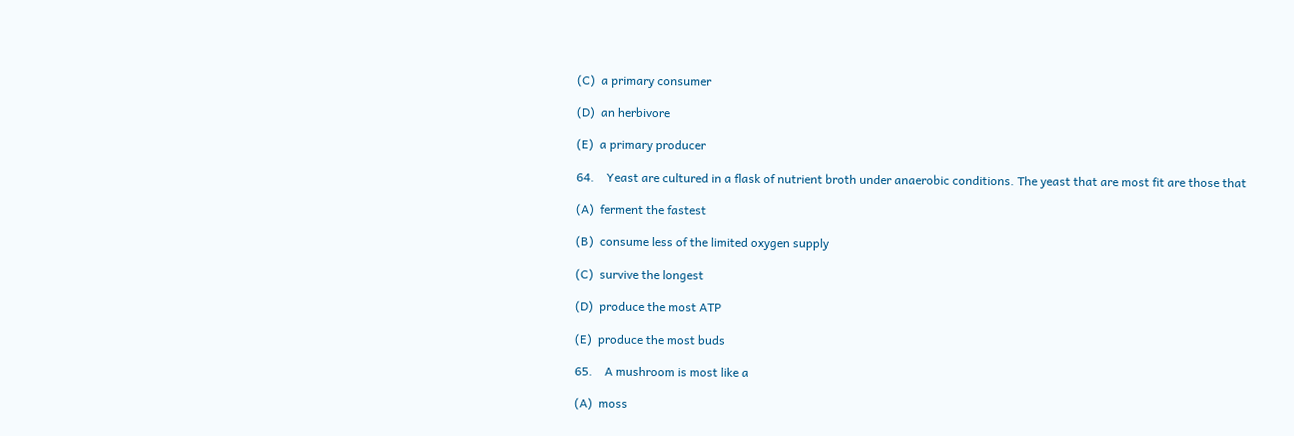(C)  a primary consumer

(D)  an herbivore

(E)  a primary producer

64.    Yeast are cultured in a flask of nutrient broth under anaerobic conditions. The yeast that are most fit are those that

(A)  ferment the fastest

(B)  consume less of the limited oxygen supply

(C)  survive the longest

(D)  produce the most ATP

(E)  produce the most buds

65.    A mushroom is most like a

(A)  moss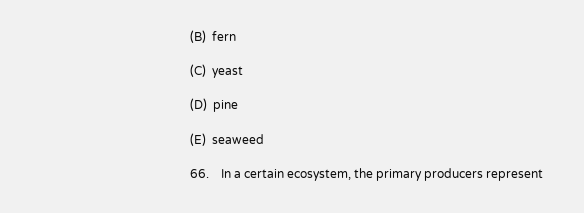(B)  fern

(C)  yeast

(D)  pine

(E)  seaweed

66.    In a certain ecosystem, the primary producers represent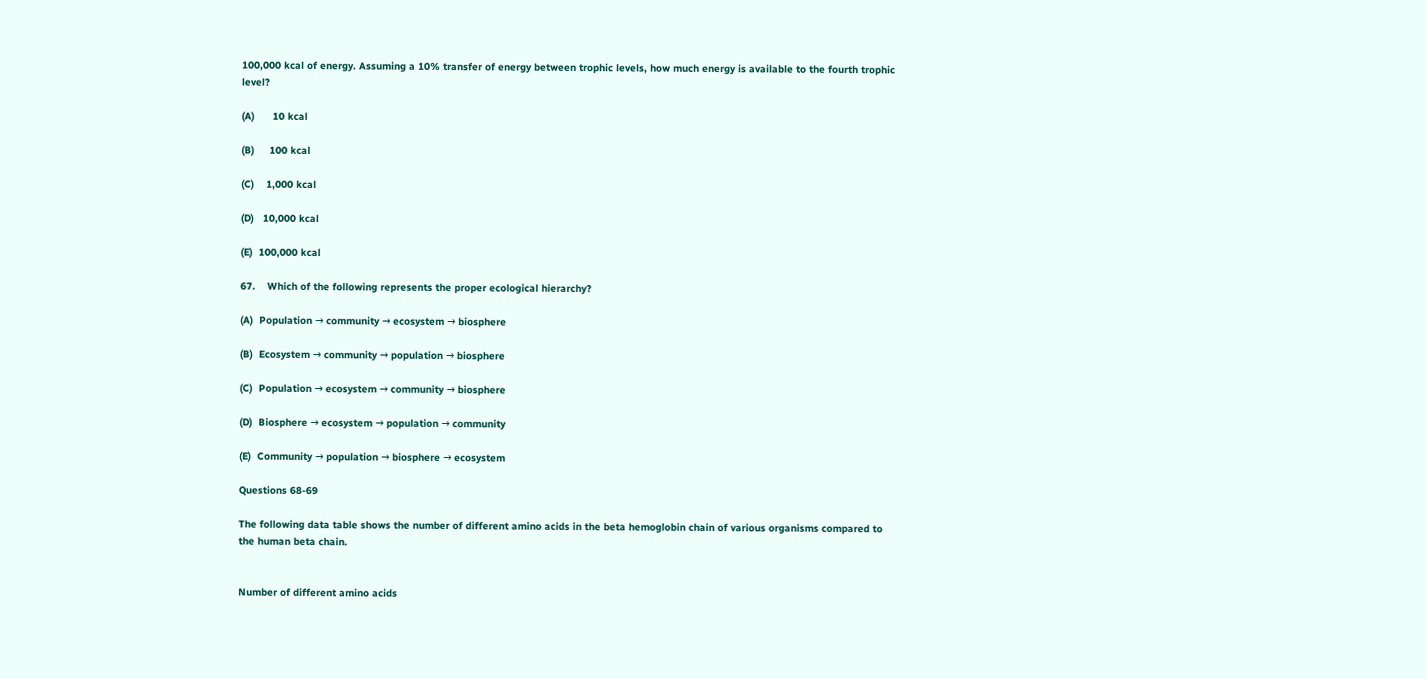100,000 kcal of energy. Assuming a 10% transfer of energy between trophic levels, how much energy is available to the fourth trophic level?

(A)      10 kcal

(B)     100 kcal

(C)    1,000 kcal

(D)   10,000 kcal

(E)  100,000 kcal

67.    Which of the following represents the proper ecological hierarchy?

(A)  Population → community → ecosystem → biosphere

(B)  Ecosystem → community → population → biosphere

(C)  Population → ecosystem → community → biosphere

(D)  Biosphere → ecosystem → population → community

(E)  Community → population → biosphere → ecosystem

Questions 68-69

The following data table shows the number of different amino acids in the beta hemoglobin chain of various organisms compared to the human beta chain.


Number of different amino acids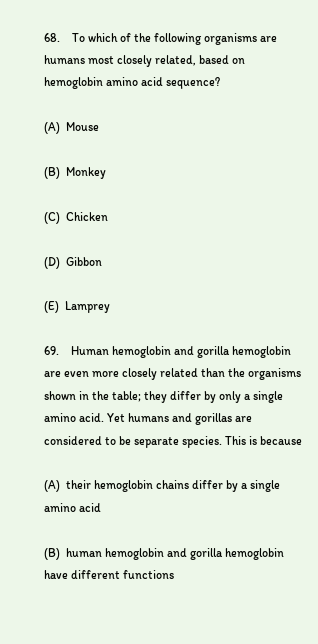68.    To which of the following organisms are humans most closely related, based on hemoglobin amino acid sequence?

(A)  Mouse

(B)  Monkey

(C)  Chicken

(D)  Gibbon

(E)  Lamprey

69.    Human hemoglobin and gorilla hemoglobin are even more closely related than the organisms shown in the table; they differ by only a single amino acid. Yet humans and gorillas are considered to be separate species. This is because

(A)  their hemoglobin chains differ by a single amino acid

(B)  human hemoglobin and gorilla hemoglobin have different functions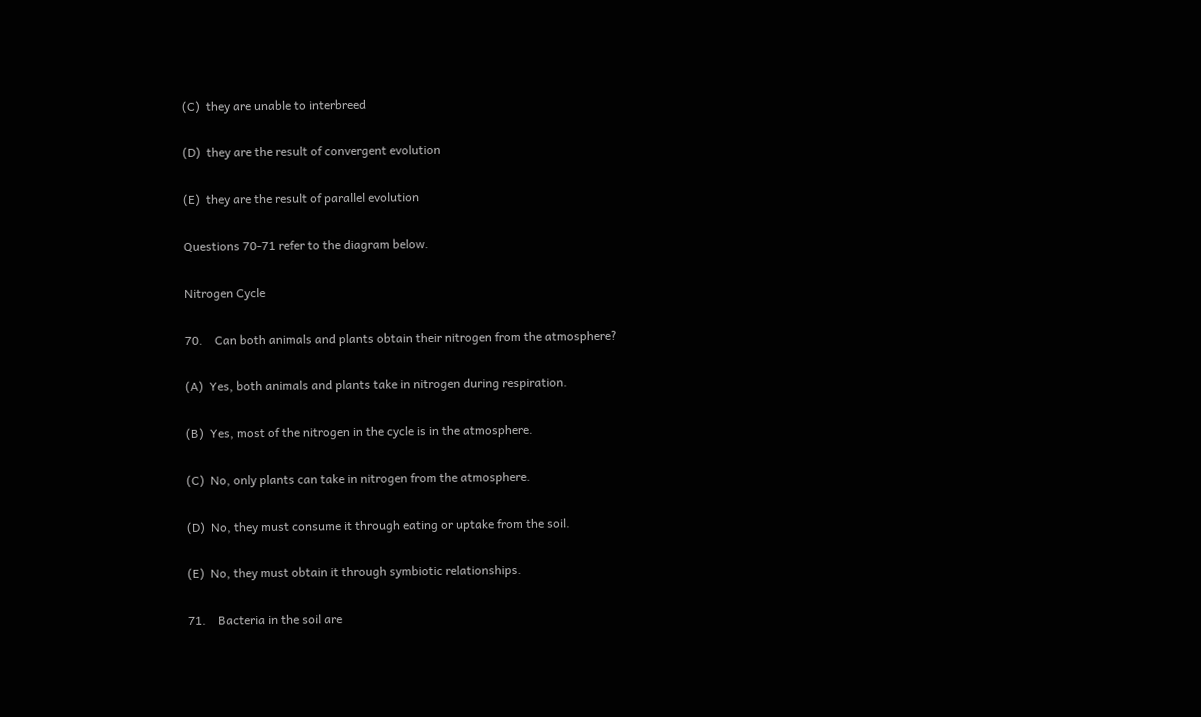(C)  they are unable to interbreed

(D)  they are the result of convergent evolution

(E)  they are the result of parallel evolution

Questions 70-71 refer to the diagram below.

Nitrogen Cycle

70.    Can both animals and plants obtain their nitrogen from the atmosphere?

(A)  Yes, both animals and plants take in nitrogen during respiration.

(B)  Yes, most of the nitrogen in the cycle is in the atmosphere.

(C)  No, only plants can take in nitrogen from the atmosphere.

(D)  No, they must consume it through eating or uptake from the soil.

(E)  No, they must obtain it through symbiotic relationships.

71.    Bacteria in the soil are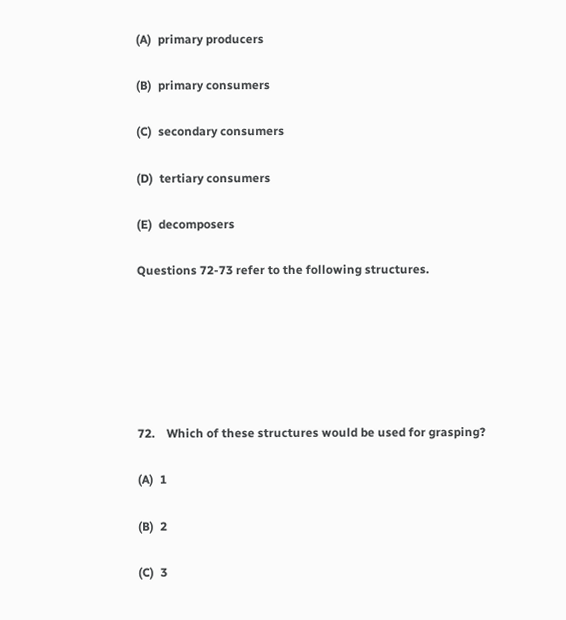(A)  primary producers

(B)  primary consumers

(C)  secondary consumers

(D)  tertiary consumers

(E)  decomposers

Questions 72-73 refer to the following structures.






72.    Which of these structures would be used for grasping?

(A)  1

(B)  2

(C)  3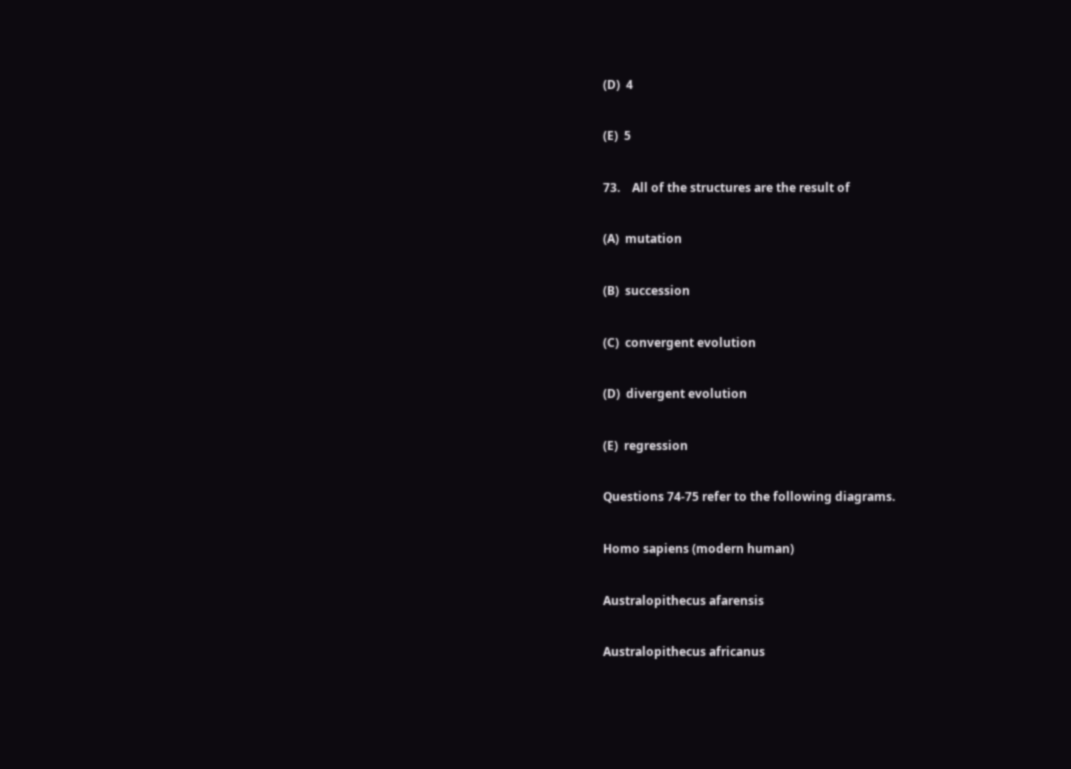(D)  4

(E)  5

73.    All of the structures are the result of

(A)  mutation

(B)  succession

(C)  convergent evolution

(D)  divergent evolution

(E)  regression

Questions 74-75 refer to the following diagrams.

Homo sapiens (modern human)

Australopithecus afarensis

Australopithecus africanus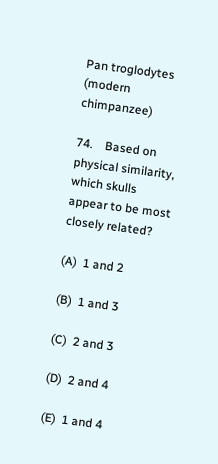Pan troglodytes (modern chimpanzee)

74.    Based on physical similarity, which skulls appear to be most closely related?

(A)  1 and 2

(B)  1 and 3

(C)  2 and 3

(D)  2 and 4

(E)  1 and 4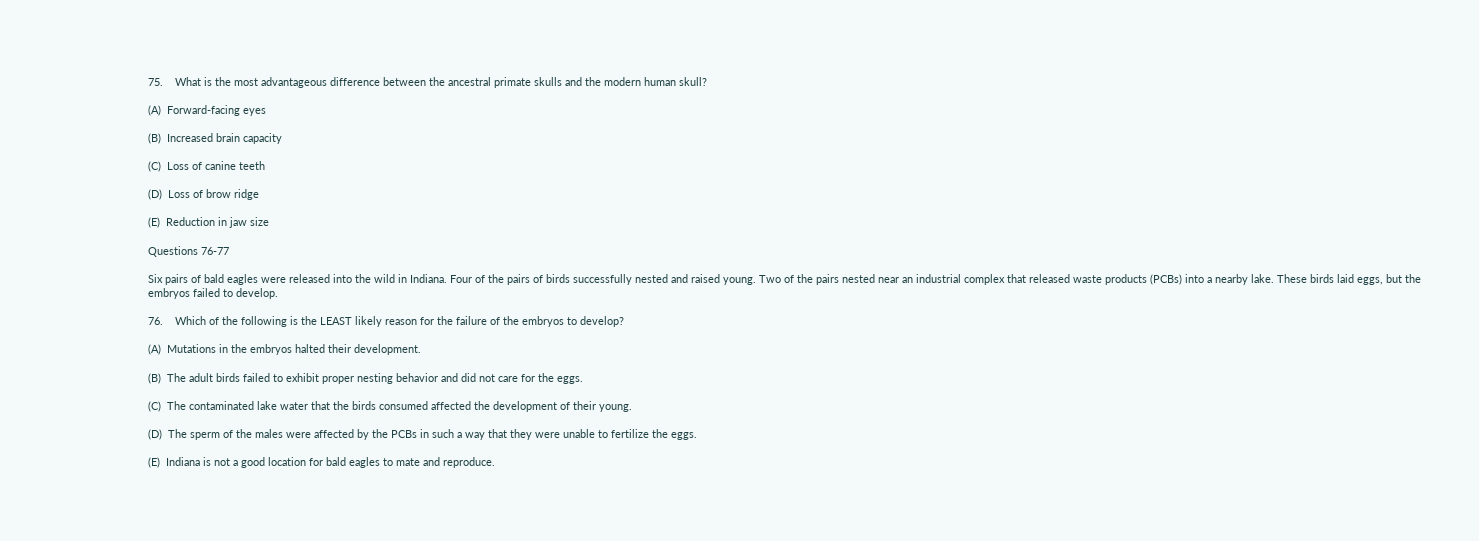75.    What is the most advantageous difference between the ancestral primate skulls and the modern human skull?

(A)  Forward-facing eyes

(B)  Increased brain capacity

(C)  Loss of canine teeth

(D)  Loss of brow ridge

(E)  Reduction in jaw size

Questions 76-77

Six pairs of bald eagles were released into the wild in Indiana. Four of the pairs of birds successfully nested and raised young. Two of the pairs nested near an industrial complex that released waste products (PCBs) into a nearby lake. These birds laid eggs, but the embryos failed to develop.

76.    Which of the following is the LEAST likely reason for the failure of the embryos to develop?

(A)  Mutations in the embryos halted their development.

(B)  The adult birds failed to exhibit proper nesting behavior and did not care for the eggs.

(C)  The contaminated lake water that the birds consumed affected the development of their young.

(D)  The sperm of the males were affected by the PCBs in such a way that they were unable to fertilize the eggs.

(E)  Indiana is not a good location for bald eagles to mate and reproduce.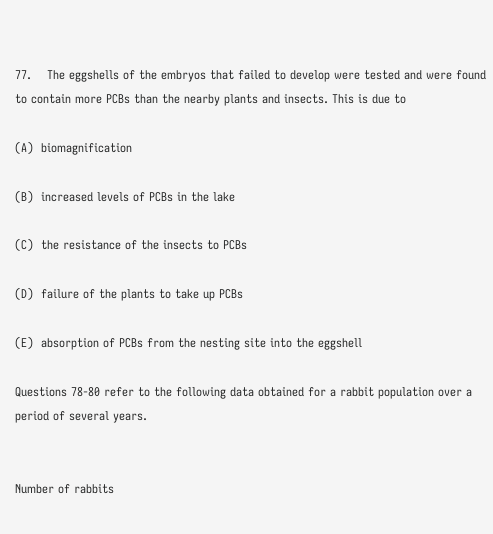77.    The eggshells of the embryos that failed to develop were tested and were found to contain more PCBs than the nearby plants and insects. This is due to

(A)  biomagnification

(B)  increased levels of PCBs in the lake

(C)  the resistance of the insects to PCBs

(D)  failure of the plants to take up PCBs

(E)  absorption of PCBs from the nesting site into the eggshell

Questions 78-80 refer to the following data obtained for a rabbit population over a period of several years.


Number of rabbits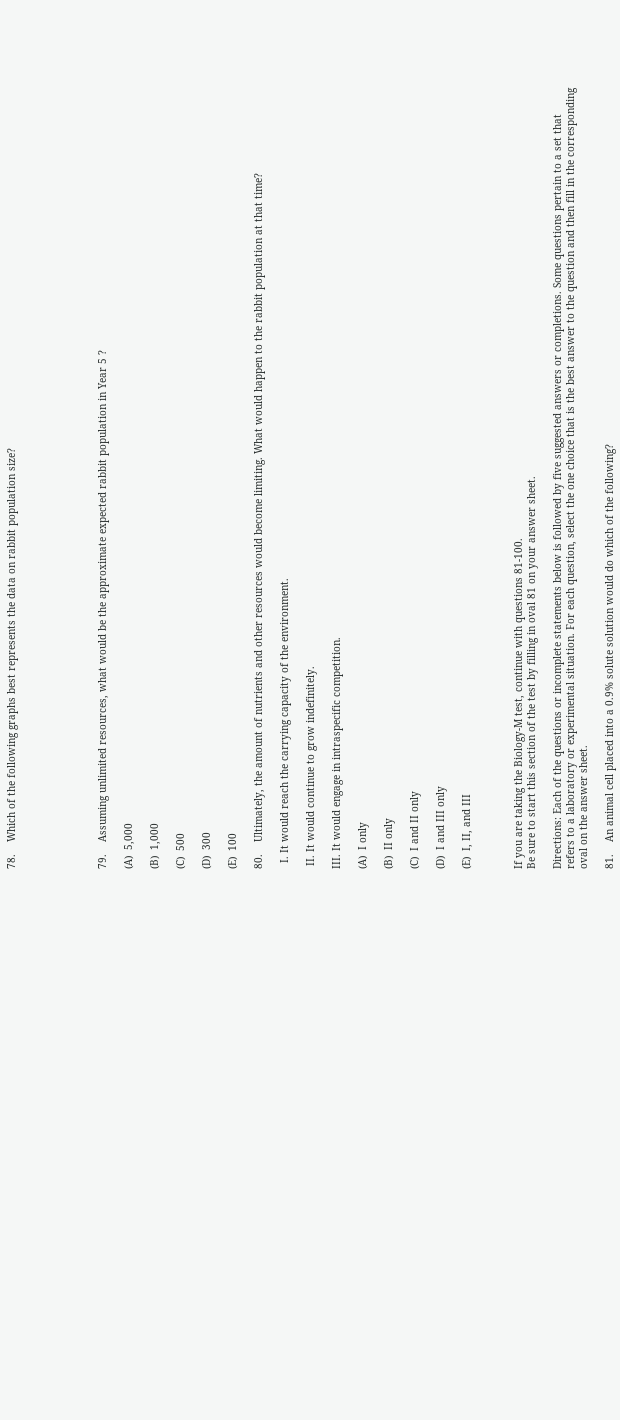78.    Which of the following graphs best represents the data on rabbit population size?






79.    Assuming unlimited resources, what would be the approximate expected rabbit population in Year 5 ?

(A)  5,000

(B)  1,000

(C)  500

(D)  300

(E)  100

80.    Ultimately, the amount of nutrients and other resources would become limiting. What would happen to the rabbit population at that time?

  I. It would reach the carrying capacity of the environment.

 II. It would continue to grow indefinitely.

III. It would engage in intraspecific competition.

(A)  I only

(B)  II only

(C)  I and II only

(D)  I and III only

(E)  I, II, and III



If you are taking the Biology-M test, continue with questions 81-100.
Be sure to start this section of the test by filling in oval 81 on your answer sheet.

Directions: Each of the questions or incomplete statements below is followed by five suggested answers or completions. Some questions pertain to a set that refers to a laboratory or experimental situation. For each question, select the one choice that is the best answer to the question and then fill in the corresponding oval on the answer sheet.

81.    An animal cell placed into a 0.9% solute solution would do which of the following?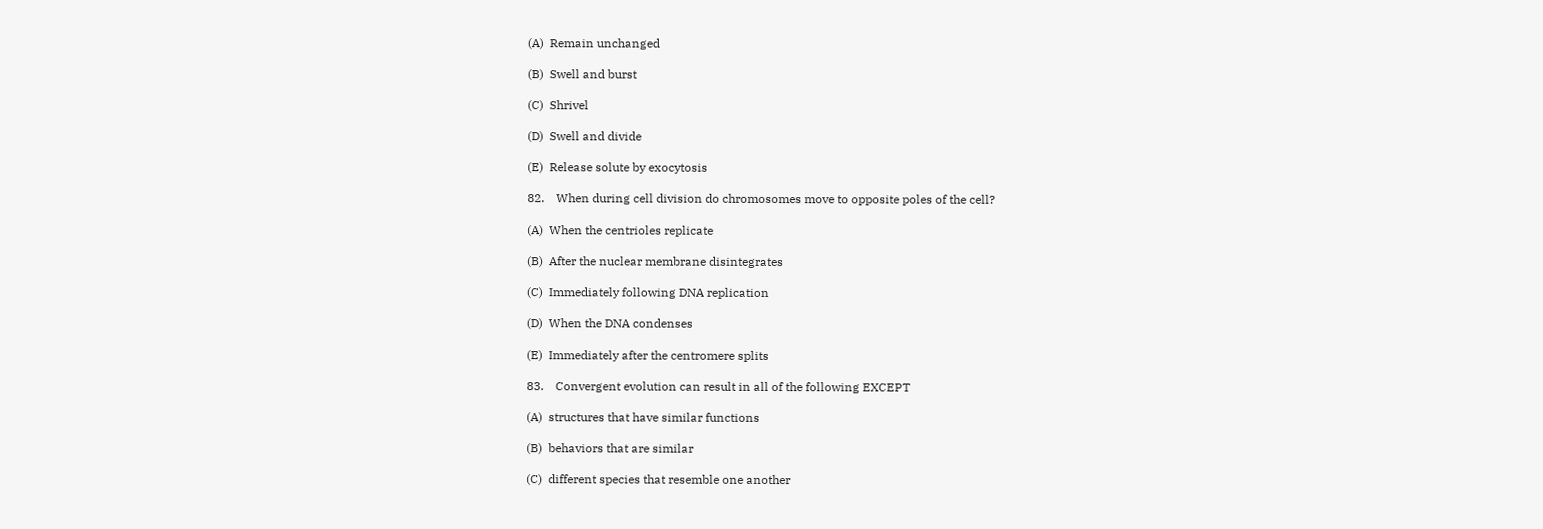(A)  Remain unchanged

(B)  Swell and burst

(C)  Shrivel

(D)  Swell and divide

(E)  Release solute by exocytosis

82.    When during cell division do chromosomes move to opposite poles of the cell?

(A)  When the centrioles replicate

(B)  After the nuclear membrane disintegrates

(C)  Immediately following DNA replication

(D)  When the DNA condenses

(E)  Immediately after the centromere splits

83.    Convergent evolution can result in all of the following EXCEPT

(A)  structures that have similar functions

(B)  behaviors that are similar

(C)  different species that resemble one another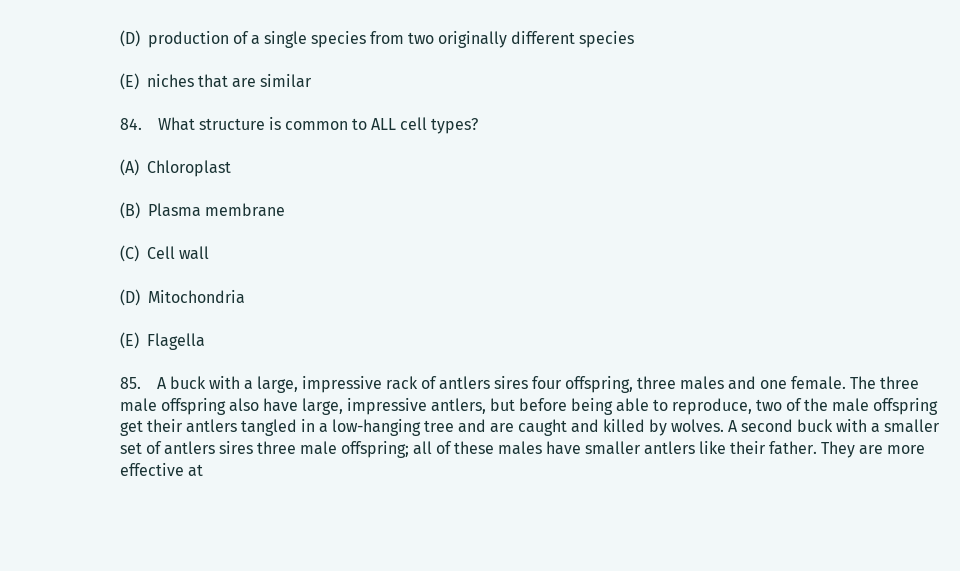(D)  production of a single species from two originally different species

(E)  niches that are similar

84.    What structure is common to ALL cell types?

(A)  Chloroplast

(B)  Plasma membrane

(C)  Cell wall

(D)  Mitochondria

(E)  Flagella

85.    A buck with a large, impressive rack of antlers sires four offspring, three males and one female. The three male offspring also have large, impressive antlers, but before being able to reproduce, two of the male offspring get their antlers tangled in a low-hanging tree and are caught and killed by wolves. A second buck with a smaller set of antlers sires three male offspring; all of these males have smaller antlers like their father. They are more effective at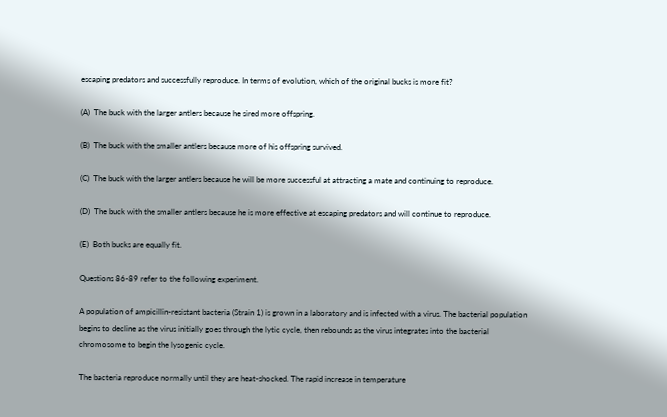escaping predators and successfully reproduce. In terms of evolution, which of the original bucks is more fit?

(A)  The buck with the larger antlers because he sired more offspring.

(B)  The buck with the smaller antlers because more of his offspring survived.

(C)  The buck with the larger antlers because he will be more successful at attracting a mate and continuing to reproduce.

(D)  The buck with the smaller antlers because he is more effective at escaping predators and will continue to reproduce.

(E)  Both bucks are equally fit.

Questions 86-89 refer to the following experiment.

A population of ampicillin-resistant bacteria (Strain 1) is grown in a laboratory and is infected with a virus. The bacterial population begins to decline as the virus initially goes through the lytic cycle, then rebounds as the virus integrates into the bacterial chromosome to begin the lysogenic cycle.

The bacteria reproduce normally until they are heat-shocked. The rapid increase in temperature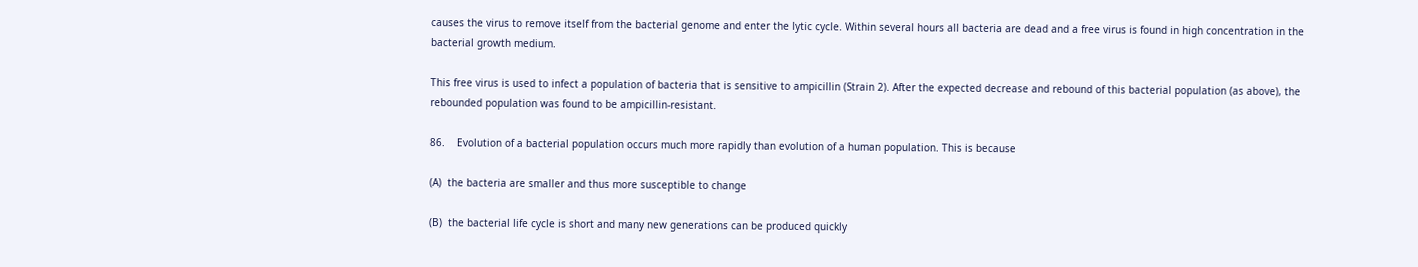causes the virus to remove itself from the bacterial genome and enter the lytic cycle. Within several hours all bacteria are dead and a free virus is found in high concentration in the bacterial growth medium.

This free virus is used to infect a population of bacteria that is sensitive to ampicillin (Strain 2). After the expected decrease and rebound of this bacterial population (as above), the rebounded population was found to be ampicillin-resistant.

86.    Evolution of a bacterial population occurs much more rapidly than evolution of a human population. This is because

(A)  the bacteria are smaller and thus more susceptible to change

(B)  the bacterial life cycle is short and many new generations can be produced quickly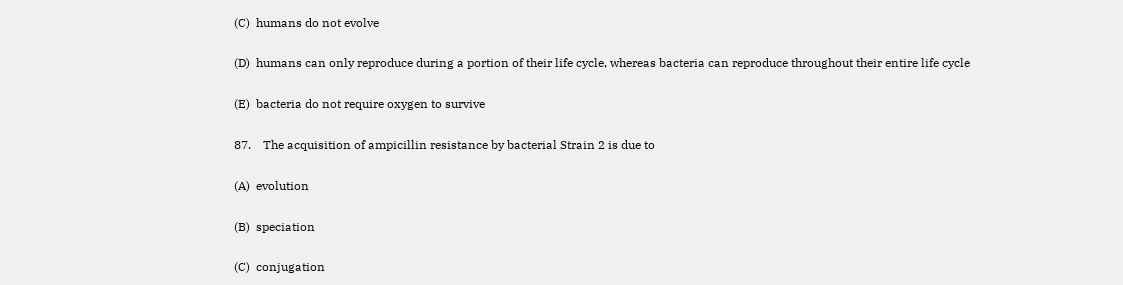(C)  humans do not evolve

(D)  humans can only reproduce during a portion of their life cycle, whereas bacteria can reproduce throughout their entire life cycle

(E)  bacteria do not require oxygen to survive

87.    The acquisition of ampicillin resistance by bacterial Strain 2 is due to

(A)  evolution

(B)  speciation

(C)  conjugation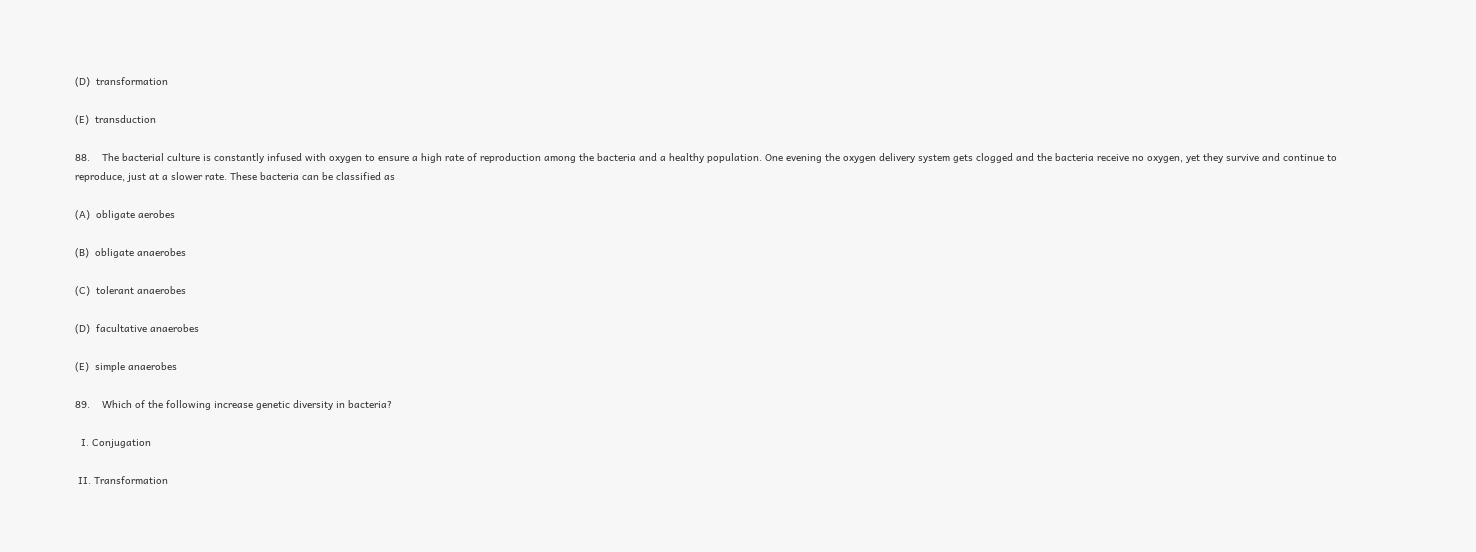(D)  transformation

(E)  transduction

88.    The bacterial culture is constantly infused with oxygen to ensure a high rate of reproduction among the bacteria and a healthy population. One evening the oxygen delivery system gets clogged and the bacteria receive no oxygen, yet they survive and continue to reproduce, just at a slower rate. These bacteria can be classified as

(A)  obligate aerobes

(B)  obligate anaerobes

(C)  tolerant anaerobes

(D)  facultative anaerobes

(E)  simple anaerobes

89.    Which of the following increase genetic diversity in bacteria?

  I. Conjugation

 II. Transformation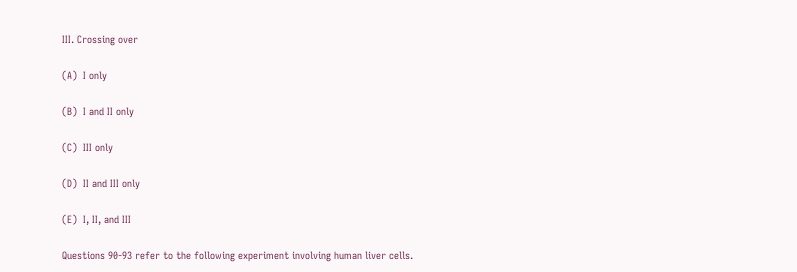III. Crossing over

(A)  I only

(B)  I and II only

(C)  III only

(D)  II and III only

(E)  I, II, and III

Questions 90-93 refer to the following experiment involving human liver cells.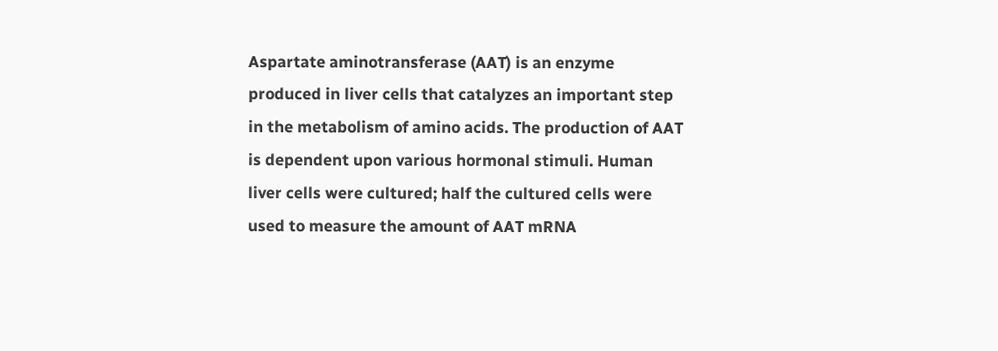Aspartate aminotransferase (AAT) is an enzyme produced in liver cells that catalyzes an important step in the metabolism of amino acids. The production of AAT is dependent upon various hormonal stimuli. Human liver cells were cultured; half the cultured cells were used to measure the amount of AAT mRNA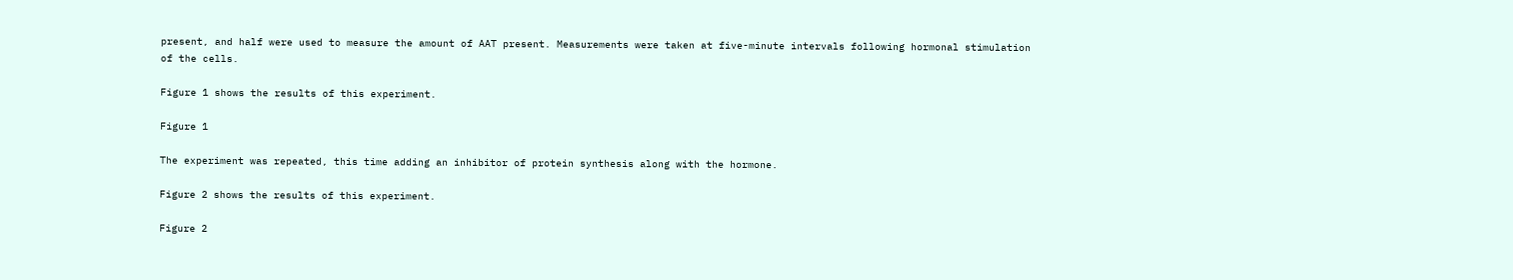present, and half were used to measure the amount of AAT present. Measurements were taken at five-minute intervals following hormonal stimulation of the cells.

Figure 1 shows the results of this experiment.

Figure 1

The experiment was repeated, this time adding an inhibitor of protein synthesis along with the hormone.

Figure 2 shows the results of this experiment.

Figure 2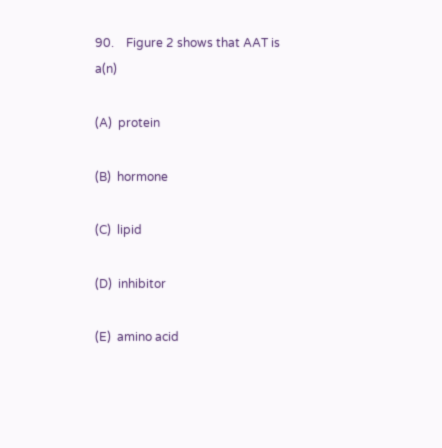90.    Figure 2 shows that AAT is a(n)

(A)  protein

(B)  hormone

(C)  lipid

(D)  inhibitor

(E)  amino acid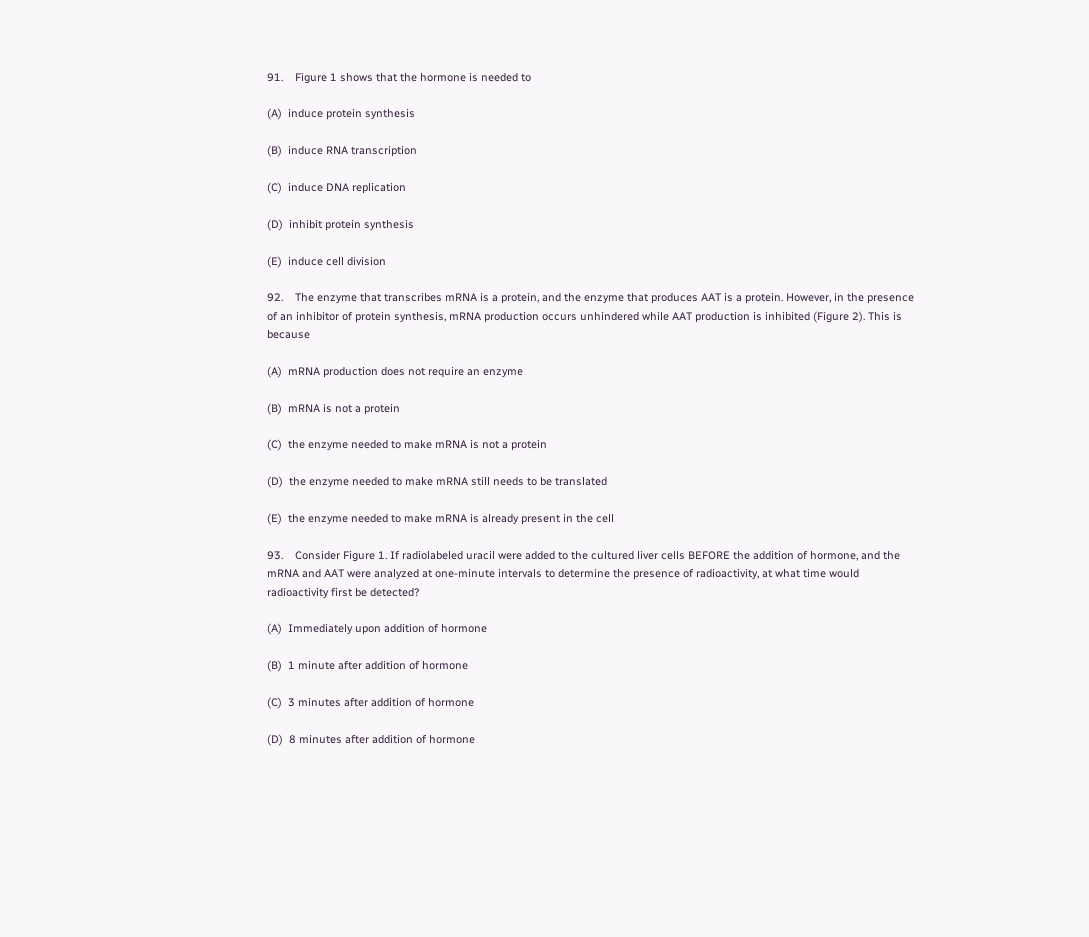91.    Figure 1 shows that the hormone is needed to

(A)  induce protein synthesis

(B)  induce RNA transcription

(C)  induce DNA replication

(D)  inhibit protein synthesis

(E)  induce cell division

92.    The enzyme that transcribes mRNA is a protein, and the enzyme that produces AAT is a protein. However, in the presence of an inhibitor of protein synthesis, mRNA production occurs unhindered while AAT production is inhibited (Figure 2). This is because

(A)  mRNA production does not require an enzyme

(B)  mRNA is not a protein

(C)  the enzyme needed to make mRNA is not a protein

(D)  the enzyme needed to make mRNA still needs to be translated

(E)  the enzyme needed to make mRNA is already present in the cell

93.    Consider Figure 1. If radiolabeled uracil were added to the cultured liver cells BEFORE the addition of hormone, and the mRNA and AAT were analyzed at one-minute intervals to determine the presence of radioactivity, at what time would radioactivity first be detected?

(A)  Immediately upon addition of hormone

(B)  1 minute after addition of hormone

(C)  3 minutes after addition of hormone

(D)  8 minutes after addition of hormone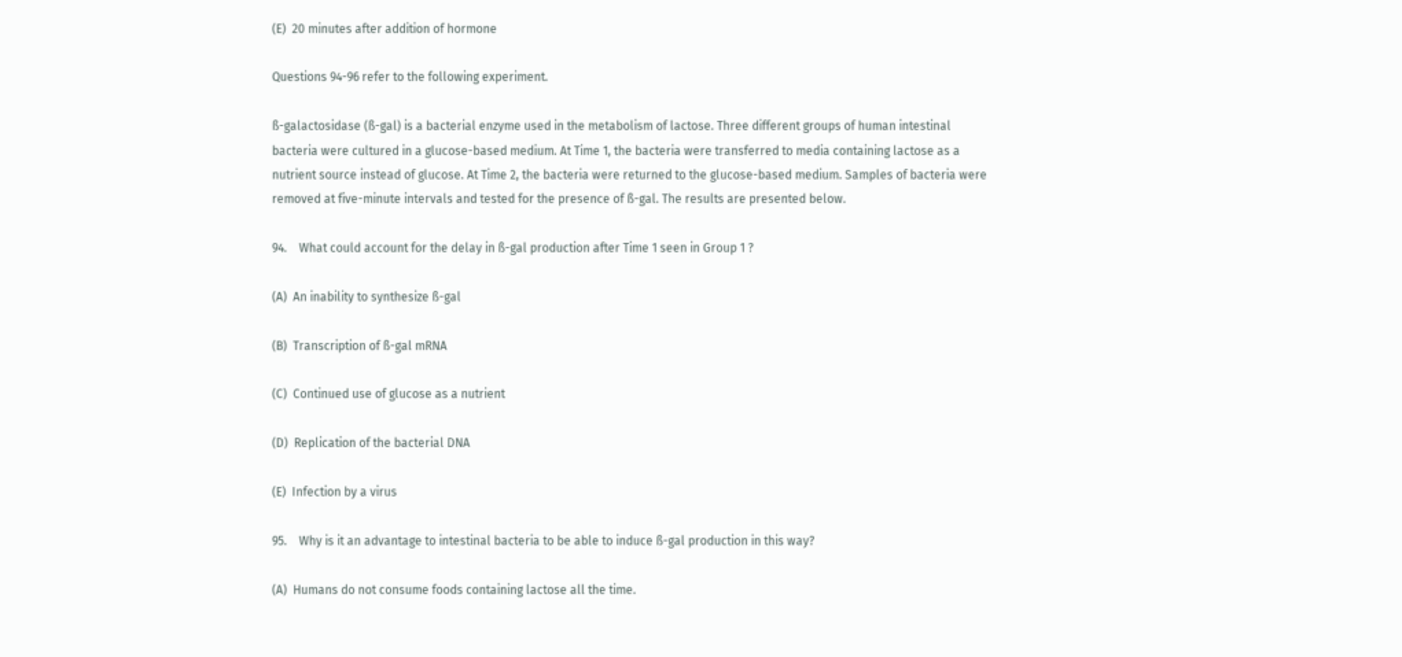(E)  20 minutes after addition of hormone

Questions 94-96 refer to the following experiment.

ß-galactosidase (ß-gal) is a bacterial enzyme used in the metabolism of lactose. Three different groups of human intestinal bacteria were cultured in a glucose-based medium. At Time 1, the bacteria were transferred to media containing lactose as a nutrient source instead of glucose. At Time 2, the bacteria were returned to the glucose-based medium. Samples of bacteria were removed at five-minute intervals and tested for the presence of ß-gal. The results are presented below.

94.    What could account for the delay in ß-gal production after Time 1 seen in Group 1 ?

(A)  An inability to synthesize ß-gal

(B)  Transcription of ß-gal mRNA

(C)  Continued use of glucose as a nutrient

(D)  Replication of the bacterial DNA

(E)  Infection by a virus

95.    Why is it an advantage to intestinal bacteria to be able to induce ß-gal production in this way?

(A)  Humans do not consume foods containing lactose all the time.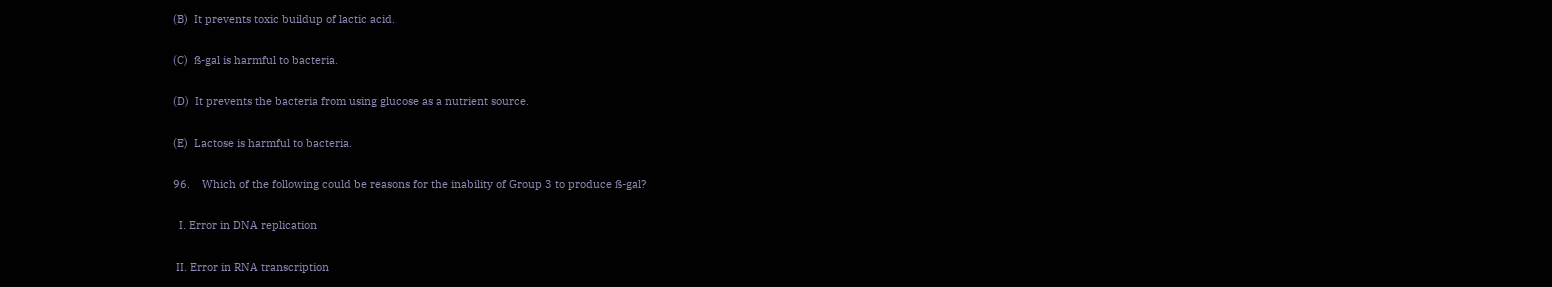(B)  It prevents toxic buildup of lactic acid.

(C)  ß-gal is harmful to bacteria.

(D)  It prevents the bacteria from using glucose as a nutrient source.

(E)  Lactose is harmful to bacteria.

96.    Which of the following could be reasons for the inability of Group 3 to produce ß-gal?

  I. Error in DNA replication

 II. Error in RNA transcription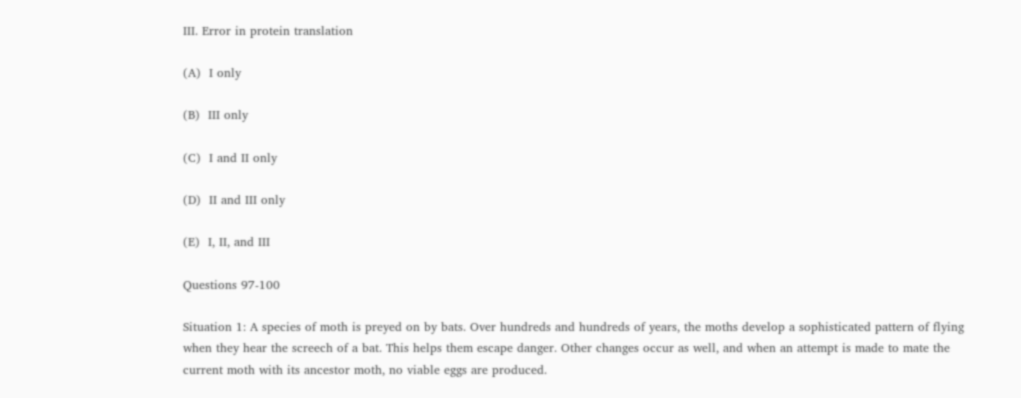III. Error in protein translation

(A)  I only

(B)  III only

(C)  I and II only

(D)  II and III only

(E)  I, II, and III

Questions 97-100

Situation 1: A species of moth is preyed on by bats. Over hundreds and hundreds of years, the moths develop a sophisticated pattern of flying when they hear the screech of a bat. This helps them escape danger. Other changes occur as well, and when an attempt is made to mate the current moth with its ancestor moth, no viable eggs are produced.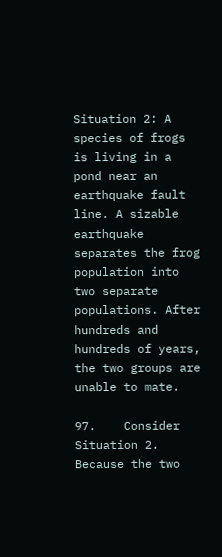Situation 2: A species of frogs is living in a pond near an earthquake fault line. A sizable earthquake separates the frog population into two separate populations. After hundreds and hundreds of years, the two groups are unable to mate.

97.    Consider Situation 2. Because the two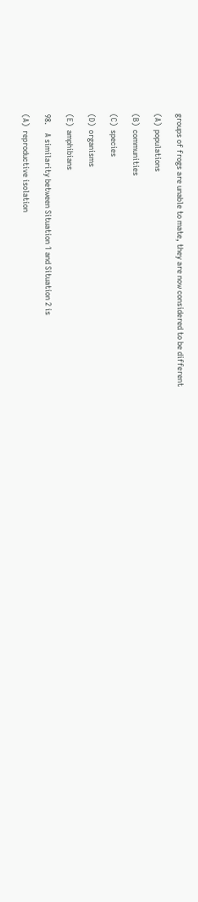groups of frogs are unable to mate, they are now considered to be different

(A)  populations

(B)  communities

(C)  species

(D)  organisms

(E)  amphibians

98.    A similarity between Situation 1 and Situation 2 is

(A)  reproductive isolation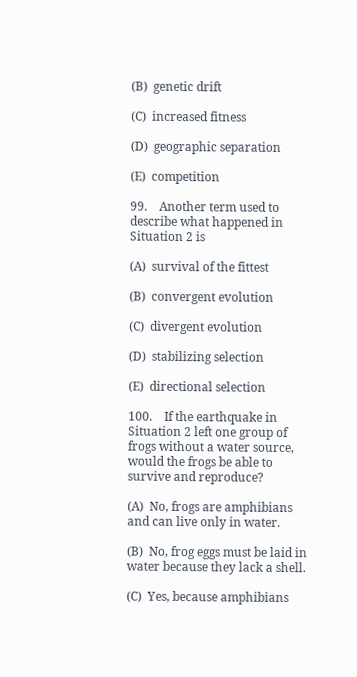(B)  genetic drift

(C)  increased fitness

(D)  geographic separation

(E)  competition

99.    Another term used to describe what happened in Situation 2 is

(A)  survival of the fittest

(B)  convergent evolution

(C)  divergent evolution

(D)  stabilizing selection

(E)  directional selection

100.    If the earthquake in Situation 2 left one group of frogs without a water source, would the frogs be able to survive and reproduce?

(A)  No, frogs are amphibians and can live only in water.

(B)  No, frog eggs must be laid in water because they lack a shell.

(C)  Yes, because amphibians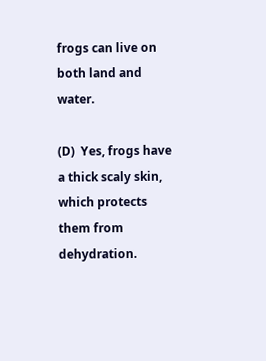frogs can live on both land and water.

(D)  Yes, frogs have a thick scaly skin, which protects them from dehydration.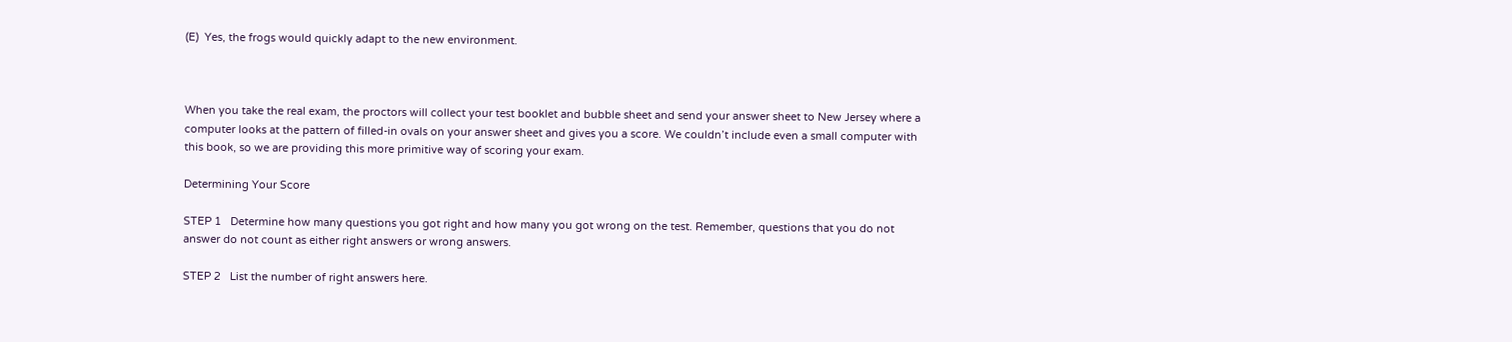(E)  Yes, the frogs would quickly adapt to the new environment.



When you take the real exam, the proctors will collect your test booklet and bubble sheet and send your answer sheet to New Jersey where a computer looks at the pattern of filled-in ovals on your answer sheet and gives you a score. We couldn’t include even a small computer with this book, so we are providing this more primitive way of scoring your exam.

Determining Your Score

STEP 1   Determine how many questions you got right and how many you got wrong on the test. Remember, questions that you do not answer do not count as either right answers or wrong answers.

STEP 2   List the number of right answers here.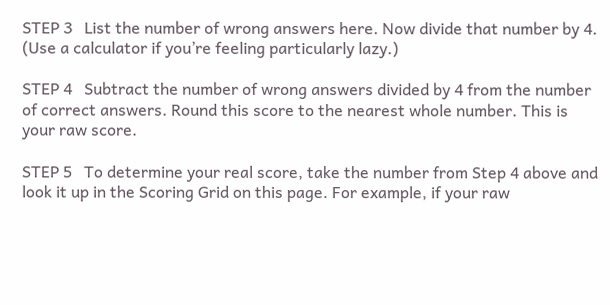STEP 3   List the number of wrong answers here. Now divide that number by 4. (Use a calculator if you’re feeling particularly lazy.)

STEP 4   Subtract the number of wrong answers divided by 4 from the number of correct answers. Round this score to the nearest whole number. This is your raw score.

STEP 5   To determine your real score, take the number from Step 4 above and look it up in the Scoring Grid on this page. For example, if your raw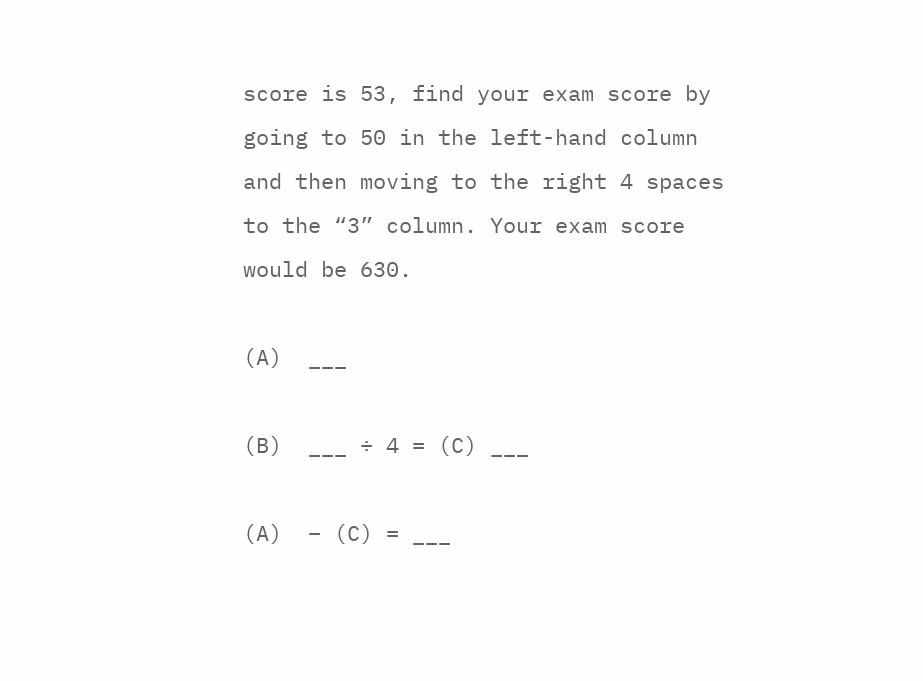score is 53, find your exam score by going to 50 in the left-hand column and then moving to the right 4 spaces to the “3” column. Your exam score would be 630.

(A)  ___

(B)  ___ ÷ 4 = (C) ___

(A)  – (C) = ___